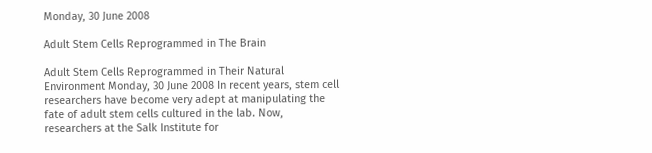Monday, 30 June 2008

Adult Stem Cells Reprogrammed in The Brain

Adult Stem Cells Reprogrammed in Their Natural Environment Monday, 30 June 2008 In recent years, stem cell researchers have become very adept at manipulating the fate of adult stem cells cultured in the lab. Now, researchers at the Salk Institute for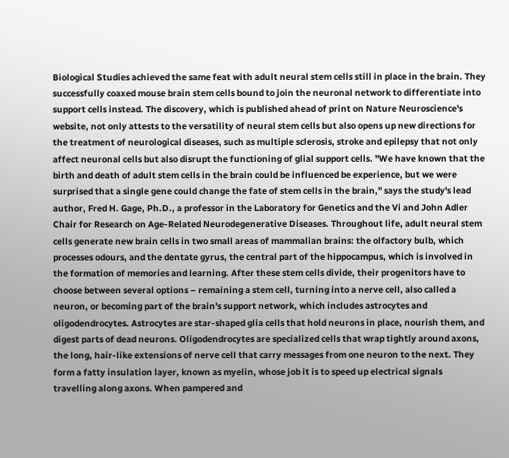Biological Studies achieved the same feat with adult neural stem cells still in place in the brain. They successfully coaxed mouse brain stem cells bound to join the neuronal network to differentiate into support cells instead. The discovery, which is published ahead of print on Nature Neuroscience's website, not only attests to the versatility of neural stem cells but also opens up new directions for the treatment of neurological diseases, such as multiple sclerosis, stroke and epilepsy that not only affect neuronal cells but also disrupt the functioning of glial support cells. "We have known that the birth and death of adult stem cells in the brain could be influenced be experience, but we were surprised that a single gene could change the fate of stem cells in the brain," says the study's lead author, Fred H. Gage, Ph.D., a professor in the Laboratory for Genetics and the Vi and John Adler Chair for Research on Age-Related Neurodegenerative Diseases. Throughout life, adult neural stem cells generate new brain cells in two small areas of mammalian brains: the olfactory bulb, which processes odours, and the dentate gyrus, the central part of the hippocampus, which is involved in the formation of memories and learning. After these stem cells divide, their progenitors have to choose between several options – remaining a stem cell, turning into a nerve cell, also called a neuron, or becoming part of the brain's support network, which includes astrocytes and oligodendrocytes. Astrocytes are star-shaped glia cells that hold neurons in place, nourish them, and digest parts of dead neurons. Oligodendrocytes are specialized cells that wrap tightly around axons, the long, hair-like extensions of nerve cell that carry messages from one neuron to the next. They form a fatty insulation layer, known as myelin, whose job it is to speed up electrical signals travelling along axons. When pampered and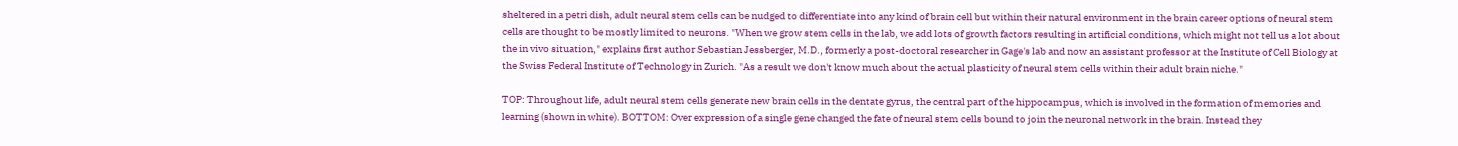sheltered in a petri dish, adult neural stem cells can be nudged to differentiate into any kind of brain cell but within their natural environment in the brain career options of neural stem cells are thought to be mostly limited to neurons. "When we grow stem cells in the lab, we add lots of growth factors resulting in artificial conditions, which might not tell us a lot about the in vivo situation," explains first author Sebastian Jessberger, M.D., formerly a post-doctoral researcher in Gage's lab and now an assistant professor at the Institute of Cell Biology at the Swiss Federal Institute of Technology in Zurich. "As a result we don't know much about the actual plasticity of neural stem cells within their adult brain niche."

TOP: Throughout life, adult neural stem cells generate new brain cells in the dentate gyrus, the central part of the hippocampus, which is involved in the formation of memories and learning (shown in white). BOTTOM: Over expression of a single gene changed the fate of neural stem cells bound to join the neuronal network in the brain. Instead they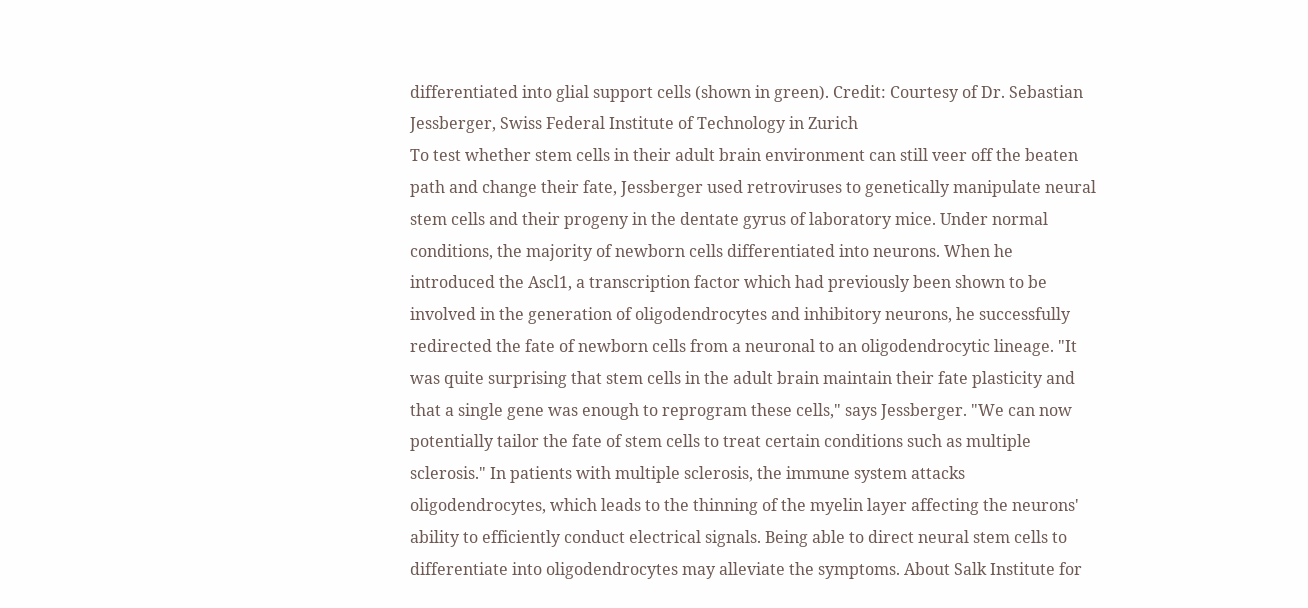differentiated into glial support cells (shown in green). Credit: Courtesy of Dr. Sebastian Jessberger, Swiss Federal Institute of Technology in Zurich
To test whether stem cells in their adult brain environment can still veer off the beaten path and change their fate, Jessberger used retroviruses to genetically manipulate neural stem cells and their progeny in the dentate gyrus of laboratory mice. Under normal conditions, the majority of newborn cells differentiated into neurons. When he introduced the Ascl1, a transcription factor which had previously been shown to be involved in the generation of oligodendrocytes and inhibitory neurons, he successfully redirected the fate of newborn cells from a neuronal to an oligodendrocytic lineage. "It was quite surprising that stem cells in the adult brain maintain their fate plasticity and that a single gene was enough to reprogram these cells," says Jessberger. "We can now potentially tailor the fate of stem cells to treat certain conditions such as multiple sclerosis." In patients with multiple sclerosis, the immune system attacks oligodendrocytes, which leads to the thinning of the myelin layer affecting the neurons' ability to efficiently conduct electrical signals. Being able to direct neural stem cells to differentiate into oligodendrocytes may alleviate the symptoms. About Salk Institute for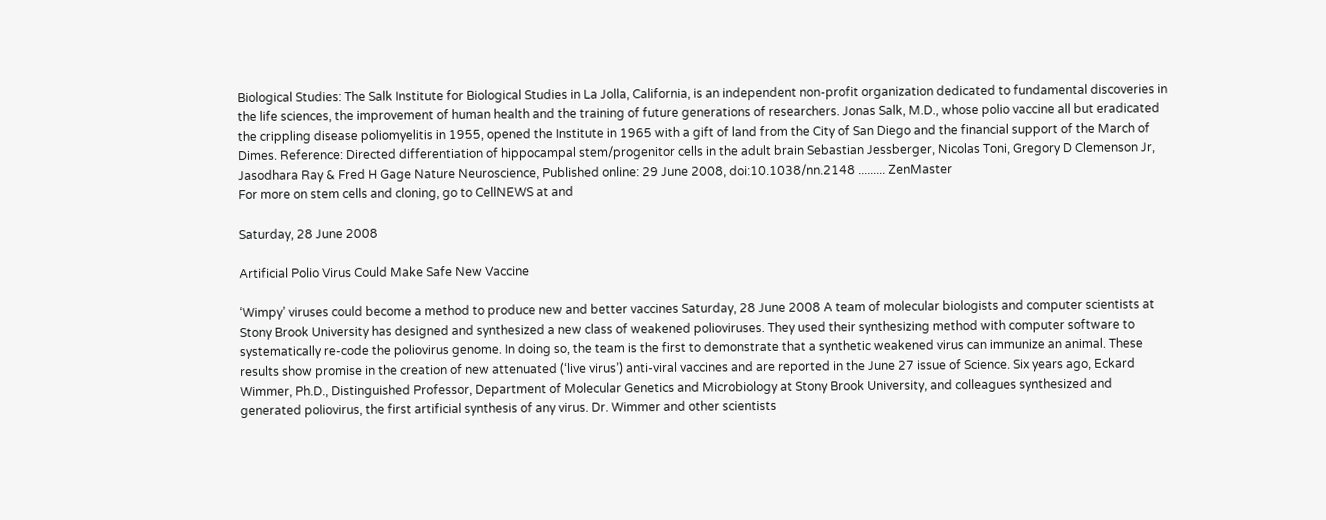Biological Studies: The Salk Institute for Biological Studies in La Jolla, California, is an independent non-profit organization dedicated to fundamental discoveries in the life sciences, the improvement of human health and the training of future generations of researchers. Jonas Salk, M.D., whose polio vaccine all but eradicated the crippling disease poliomyelitis in 1955, opened the Institute in 1965 with a gift of land from the City of San Diego and the financial support of the March of Dimes. Reference: Directed differentiation of hippocampal stem/progenitor cells in the adult brain Sebastian Jessberger, Nicolas Toni, Gregory D Clemenson Jr, Jasodhara Ray & Fred H Gage Nature Neuroscience, Published online: 29 June 2008, doi:10.1038/nn.2148 ......... ZenMaster
For more on stem cells and cloning, go to CellNEWS at and

Saturday, 28 June 2008

Artificial Polio Virus Could Make Safe New Vaccine

‘Wimpy’ viruses could become a method to produce new and better vaccines Saturday, 28 June 2008 A team of molecular biologists and computer scientists at Stony Brook University has designed and synthesized a new class of weakened polioviruses. They used their synthesizing method with computer software to systematically re-code the poliovirus genome. In doing so, the team is the first to demonstrate that a synthetic weakened virus can immunize an animal. These results show promise in the creation of new attenuated (‘live virus’) anti-viral vaccines and are reported in the June 27 issue of Science. Six years ago, Eckard Wimmer, Ph.D., Distinguished Professor, Department of Molecular Genetics and Microbiology at Stony Brook University, and colleagues synthesized and generated poliovirus, the first artificial synthesis of any virus. Dr. Wimmer and other scientists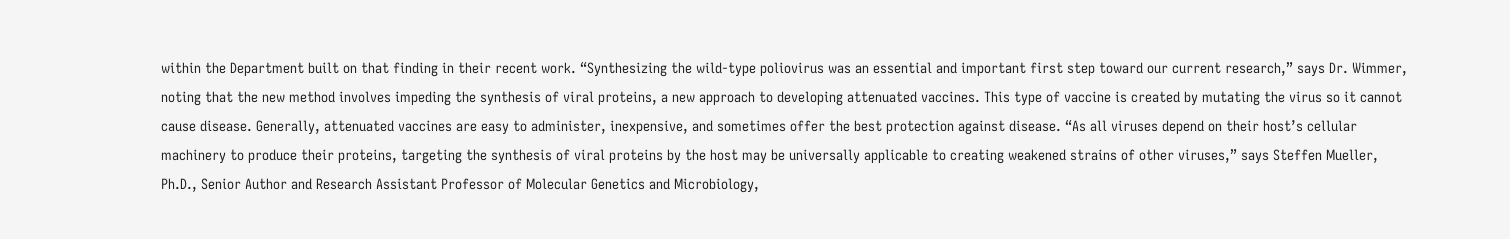within the Department built on that finding in their recent work. “Synthesizing the wild-type poliovirus was an essential and important first step toward our current research,” says Dr. Wimmer, noting that the new method involves impeding the synthesis of viral proteins, a new approach to developing attenuated vaccines. This type of vaccine is created by mutating the virus so it cannot cause disease. Generally, attenuated vaccines are easy to administer, inexpensive, and sometimes offer the best protection against disease. “As all viruses depend on their host’s cellular machinery to produce their proteins, targeting the synthesis of viral proteins by the host may be universally applicable to creating weakened strains of other viruses,” says Steffen Mueller, Ph.D., Senior Author and Research Assistant Professor of Molecular Genetics and Microbiology,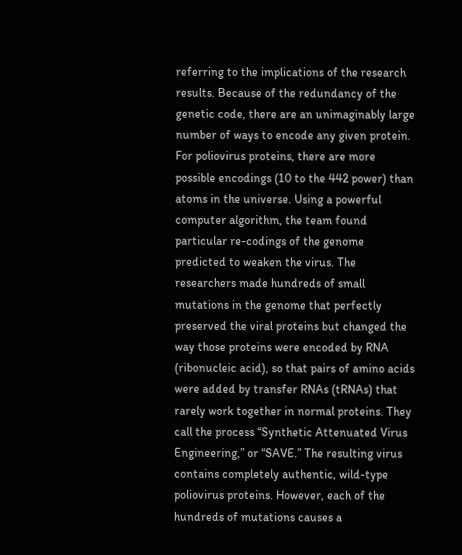referring to the implications of the research results. Because of the redundancy of the genetic code, there are an unimaginably large number of ways to encode any given protein. For poliovirus proteins, there are more possible encodings (10 to the 442 power) than atoms in the universe. Using a powerful computer algorithm, the team found particular re-codings of the genome predicted to weaken the virus. The researchers made hundreds of small mutations in the genome that perfectly preserved the viral proteins but changed the way those proteins were encoded by RNA (ribonucleic acid), so that pairs of amino acids were added by transfer RNAs (tRNAs) that rarely work together in normal proteins. They call the process “Synthetic Attenuated Virus Engineering,” or “SAVE.” The resulting virus contains completely authentic, wild-type poliovirus proteins. However, each of the hundreds of mutations causes a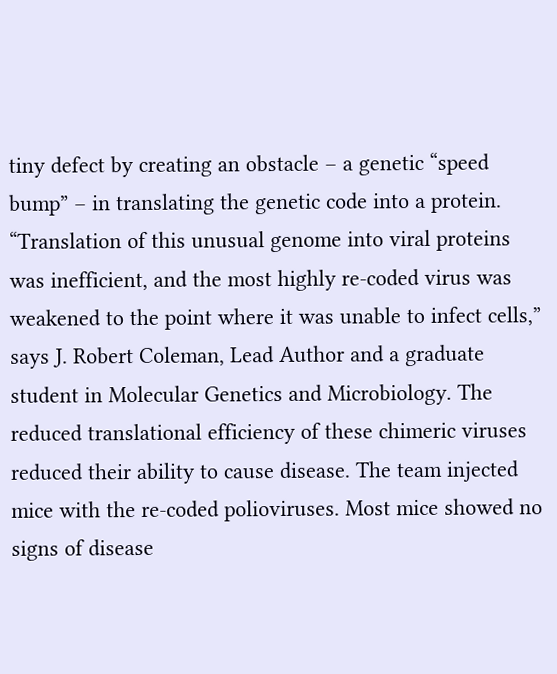tiny defect by creating an obstacle – a genetic “speed bump” – in translating the genetic code into a protein. “Translation of this unusual genome into viral proteins was inefficient, and the most highly re-coded virus was weakened to the point where it was unable to infect cells,” says J. Robert Coleman, Lead Author and a graduate student in Molecular Genetics and Microbiology. The reduced translational efficiency of these chimeric viruses reduced their ability to cause disease. The team injected mice with the re-coded polioviruses. Most mice showed no signs of disease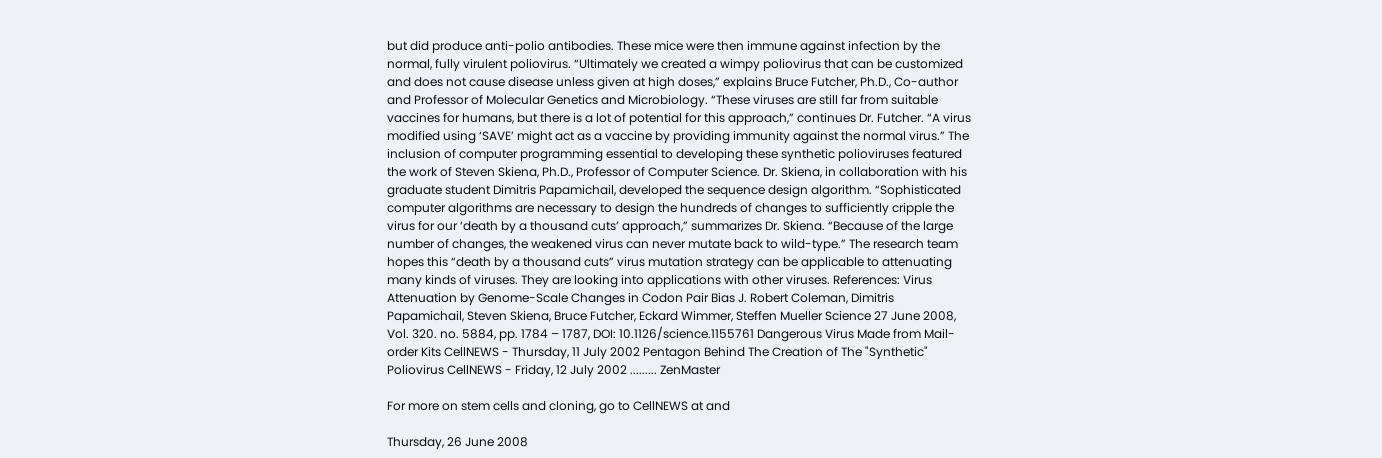but did produce anti-polio antibodies. These mice were then immune against infection by the normal, fully virulent poliovirus. “Ultimately we created a wimpy poliovirus that can be customized and does not cause disease unless given at high doses,” explains Bruce Futcher, Ph.D., Co-author and Professor of Molecular Genetics and Microbiology. “These viruses are still far from suitable vaccines for humans, but there is a lot of potential for this approach,” continues Dr. Futcher. “A virus modified using ‘SAVE’ might act as a vaccine by providing immunity against the normal virus.” The inclusion of computer programming essential to developing these synthetic polioviruses featured the work of Steven Skiena, Ph.D., Professor of Computer Science. Dr. Skiena, in collaboration with his graduate student Dimitris Papamichail, developed the sequence design algorithm. “Sophisticated computer algorithms are necessary to design the hundreds of changes to sufficiently cripple the virus for our ‘death by a thousand cuts’ approach,” summarizes Dr. Skiena. “Because of the large number of changes, the weakened virus can never mutate back to wild-type.” The research team hopes this “death by a thousand cuts” virus mutation strategy can be applicable to attenuating many kinds of viruses. They are looking into applications with other viruses. References: Virus Attenuation by Genome-Scale Changes in Codon Pair Bias J. Robert Coleman, Dimitris Papamichail, Steven Skiena, Bruce Futcher, Eckard Wimmer, Steffen Mueller Science 27 June 2008, Vol. 320. no. 5884, pp. 1784 – 1787, DOI: 10.1126/science.1155761 Dangerous Virus Made from Mail-order Kits CellNEWS - Thursday, 11 July 2002 Pentagon Behind The Creation of The "Synthetic" Poliovirus CellNEWS - Friday, 12 July 2002 ......... ZenMaster

For more on stem cells and cloning, go to CellNEWS at and

Thursday, 26 June 2008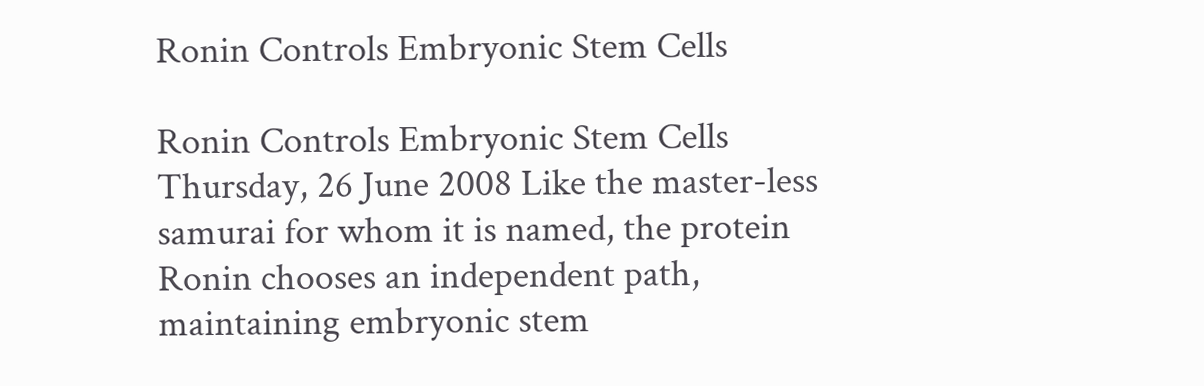Ronin Controls Embryonic Stem Cells

Ronin Controls Embryonic Stem Cells Thursday, 26 June 2008 Like the master-less samurai for whom it is named, the protein Ronin chooses an independent path, maintaining embryonic stem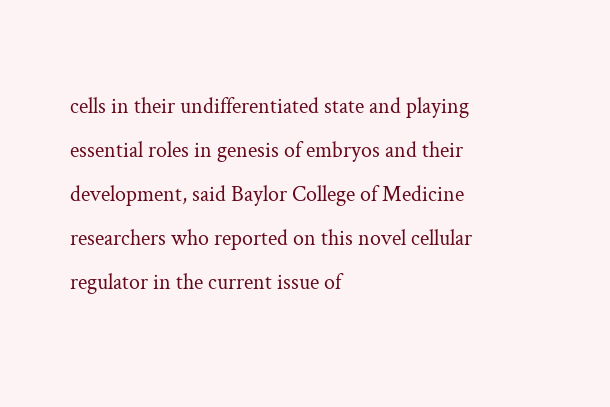cells in their undifferentiated state and playing essential roles in genesis of embryos and their development, said Baylor College of Medicine researchers who reported on this novel cellular regulator in the current issue of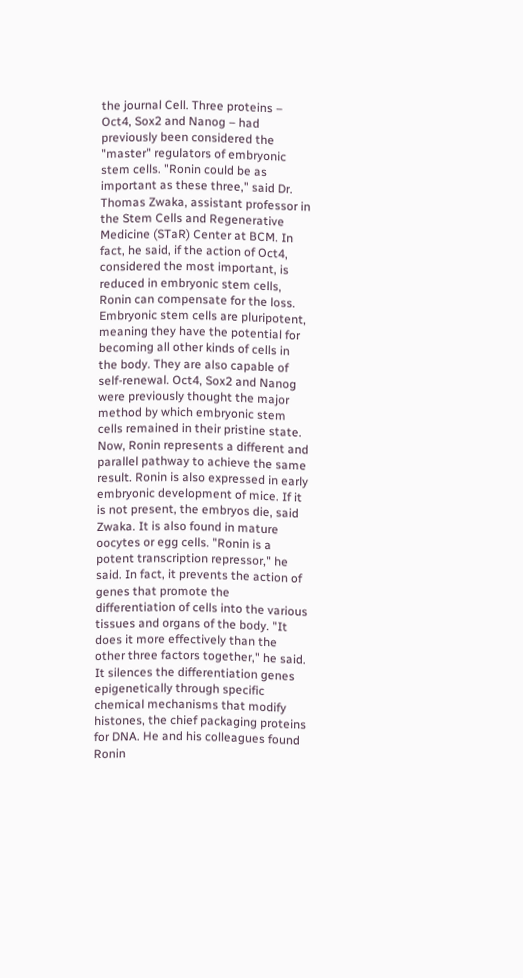the journal Cell. Three proteins – Oct4, Sox2 and Nanog – had previously been considered the "master" regulators of embryonic stem cells. "Ronin could be as important as these three," said Dr. Thomas Zwaka, assistant professor in the Stem Cells and Regenerative Medicine (STaR) Center at BCM. In fact, he said, if the action of Oct4, considered the most important, is reduced in embryonic stem cells, Ronin can compensate for the loss. Embryonic stem cells are pluripotent, meaning they have the potential for becoming all other kinds of cells in the body. They are also capable of self-renewal. Oct4, Sox2 and Nanog were previously thought the major method by which embryonic stem cells remained in their pristine state. Now, Ronin represents a different and parallel pathway to achieve the same result. Ronin is also expressed in early embryonic development of mice. If it is not present, the embryos die, said Zwaka. It is also found in mature oocytes or egg cells. "Ronin is a potent transcription repressor," he said. In fact, it prevents the action of genes that promote the differentiation of cells into the various tissues and organs of the body. "It does it more effectively than the other three factors together," he said. It silences the differentiation genes epigenetically through specific chemical mechanisms that modify histones, the chief packaging proteins for DNA. He and his colleagues found Ronin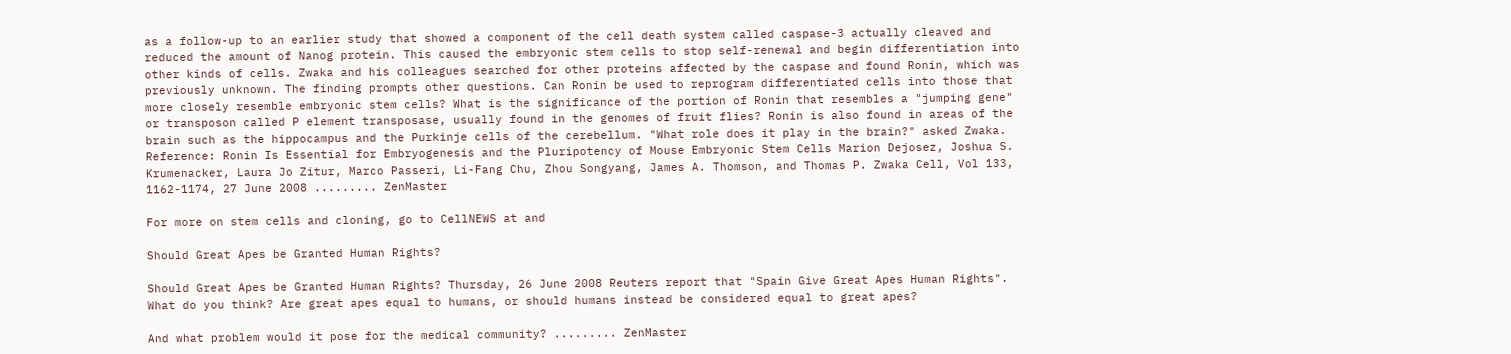as a follow-up to an earlier study that showed a component of the cell death system called caspase-3 actually cleaved and reduced the amount of Nanog protein. This caused the embryonic stem cells to stop self-renewal and begin differentiation into other kinds of cells. Zwaka and his colleagues searched for other proteins affected by the caspase and found Ronin, which was previously unknown. The finding prompts other questions. Can Ronin be used to reprogram differentiated cells into those that more closely resemble embryonic stem cells? What is the significance of the portion of Ronin that resembles a "jumping gene" or transposon called P element transposase, usually found in the genomes of fruit flies? Ronin is also found in areas of the brain such as the hippocampus and the Purkinje cells of the cerebellum. "What role does it play in the brain?" asked Zwaka. Reference: Ronin Is Essential for Embryogenesis and the Pluripotency of Mouse Embryonic Stem Cells Marion Dejosez, Joshua S. Krumenacker, Laura Jo Zitur, Marco Passeri, Li-Fang Chu, Zhou Songyang, James A. Thomson, and Thomas P. Zwaka Cell, Vol 133, 1162-1174, 27 June 2008 ......... ZenMaster

For more on stem cells and cloning, go to CellNEWS at and

Should Great Apes be Granted Human Rights?

Should Great Apes be Granted Human Rights? Thursday, 26 June 2008 Reuters report that "Spain Give Great Apes Human Rights". What do you think? Are great apes equal to humans, or should humans instead be considered equal to great apes?

And what problem would it pose for the medical community? ......... ZenMaster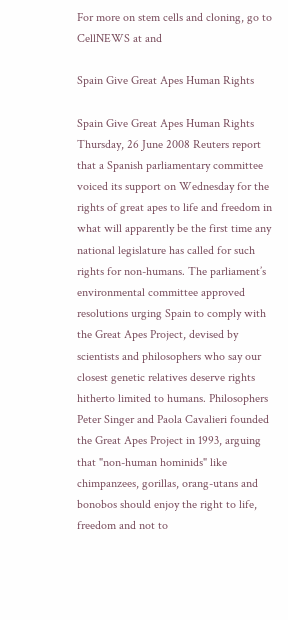For more on stem cells and cloning, go to CellNEWS at and

Spain Give Great Apes Human Rights

Spain Give Great Apes Human Rights Thursday, 26 June 2008 Reuters report that a Spanish parliamentary committee voiced its support on Wednesday for the rights of great apes to life and freedom in what will apparently be the first time any national legislature has called for such rights for non-humans. The parliament’s environmental committee approved resolutions urging Spain to comply with the Great Apes Project, devised by scientists and philosophers who say our closest genetic relatives deserve rights hitherto limited to humans. Philosophers Peter Singer and Paola Cavalieri founded the Great Apes Project in 1993, arguing that "non-human hominids" like chimpanzees, gorillas, orang-utans and bonobos should enjoy the right to life, freedom and not to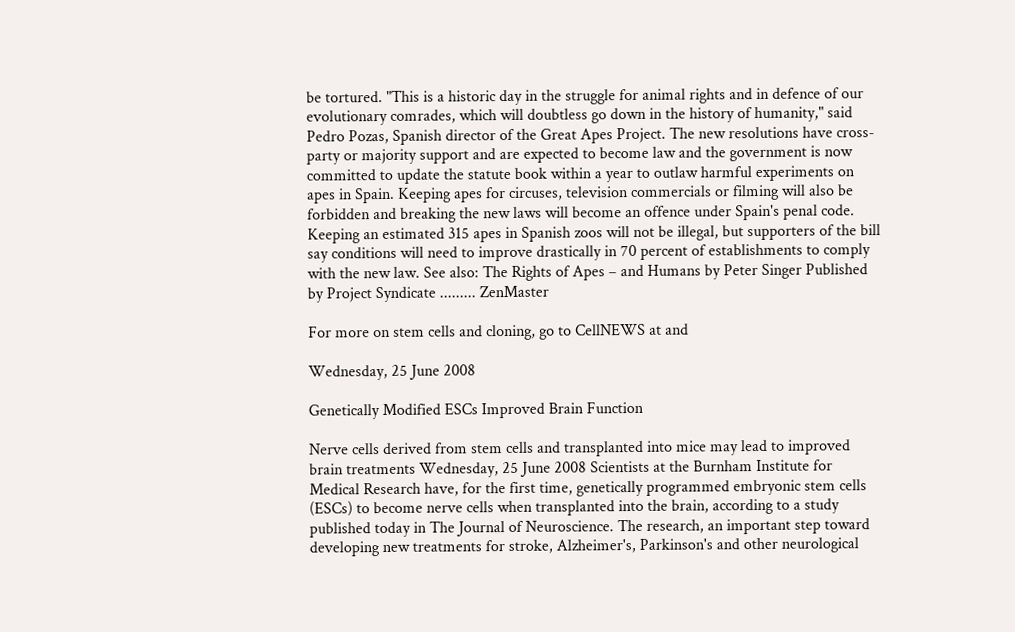be tortured. "This is a historic day in the struggle for animal rights and in defence of our evolutionary comrades, which will doubtless go down in the history of humanity," said Pedro Pozas, Spanish director of the Great Apes Project. The new resolutions have cross-party or majority support and are expected to become law and the government is now committed to update the statute book within a year to outlaw harmful experiments on apes in Spain. Keeping apes for circuses, television commercials or filming will also be forbidden and breaking the new laws will become an offence under Spain's penal code. Keeping an estimated 315 apes in Spanish zoos will not be illegal, but supporters of the bill say conditions will need to improve drastically in 70 percent of establishments to comply with the new law. See also: The Rights of Apes – and Humans by Peter Singer Published by Project Syndicate ......... ZenMaster

For more on stem cells and cloning, go to CellNEWS at and

Wednesday, 25 June 2008

Genetically Modified ESCs Improved Brain Function

Nerve cells derived from stem cells and transplanted into mice may lead to improved brain treatments Wednesday, 25 June 2008 Scientists at the Burnham Institute for Medical Research have, for the first time, genetically programmed embryonic stem cells (ESCs) to become nerve cells when transplanted into the brain, according to a study published today in The Journal of Neuroscience. The research, an important step toward developing new treatments for stroke, Alzheimer's, Parkinson's and other neurological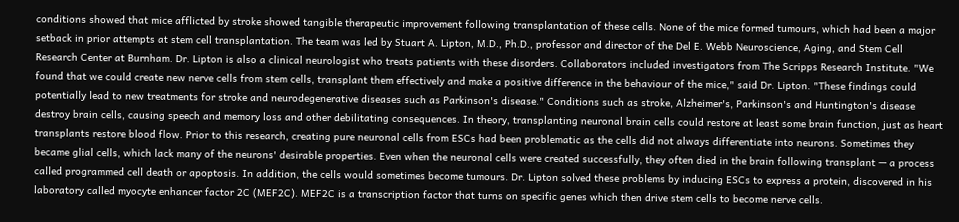conditions showed that mice afflicted by stroke showed tangible therapeutic improvement following transplantation of these cells. None of the mice formed tumours, which had been a major setback in prior attempts at stem cell transplantation. The team was led by Stuart A. Lipton, M.D., Ph.D., professor and director of the Del E. Webb Neuroscience, Aging, and Stem Cell Research Center at Burnham. Dr. Lipton is also a clinical neurologist who treats patients with these disorders. Collaborators included investigators from The Scripps Research Institute. "We found that we could create new nerve cells from stem cells, transplant them effectively and make a positive difference in the behaviour of the mice," said Dr. Lipton. "These findings could potentially lead to new treatments for stroke and neurodegenerative diseases such as Parkinson's disease." Conditions such as stroke, Alzheimer's, Parkinson's and Huntington's disease destroy brain cells, causing speech and memory loss and other debilitating consequences. In theory, transplanting neuronal brain cells could restore at least some brain function, just as heart transplants restore blood flow. Prior to this research, creating pure neuronal cells from ESCs had been problematic as the cells did not always differentiate into neurons. Sometimes they became glial cells, which lack many of the neurons' desirable properties. Even when the neuronal cells were created successfully, they often died in the brain following transplant — a process called programmed cell death or apoptosis. In addition, the cells would sometimes become tumours. Dr. Lipton solved these problems by inducing ESCs to express a protein, discovered in his laboratory called myocyte enhancer factor 2C (MEF2C). MEF2C is a transcription factor that turns on specific genes which then drive stem cells to become nerve cells.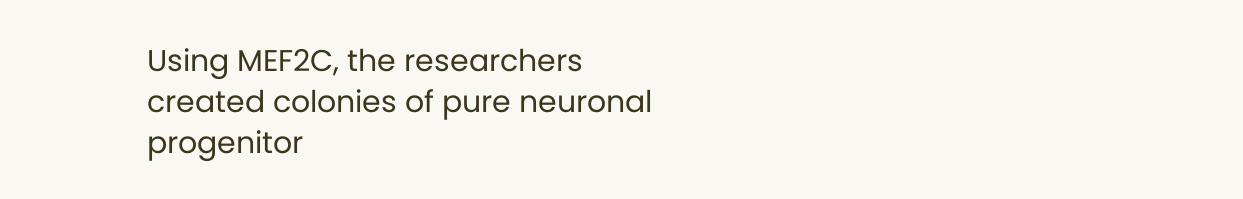Using MEF2C, the researchers created colonies of pure neuronal progenitor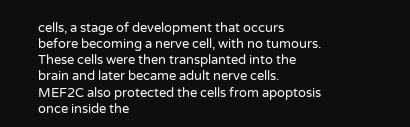cells, a stage of development that occurs before becoming a nerve cell, with no tumours. These cells were then transplanted into the brain and later became adult nerve cells. MEF2C also protected the cells from apoptosis once inside the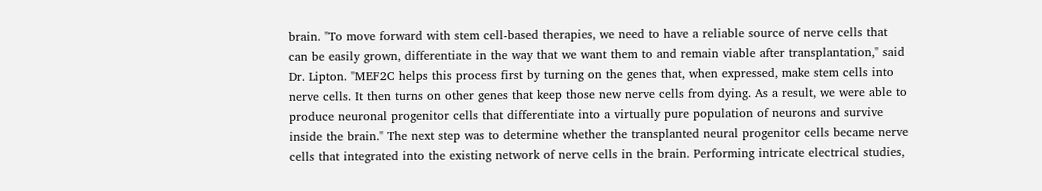brain. "To move forward with stem cell-based therapies, we need to have a reliable source of nerve cells that can be easily grown, differentiate in the way that we want them to and remain viable after transplantation," said Dr. Lipton. "MEF2C helps this process first by turning on the genes that, when expressed, make stem cells into nerve cells. It then turns on other genes that keep those new nerve cells from dying. As a result, we were able to produce neuronal progenitor cells that differentiate into a virtually pure population of neurons and survive inside the brain." The next step was to determine whether the transplanted neural progenitor cells became nerve cells that integrated into the existing network of nerve cells in the brain. Performing intricate electrical studies,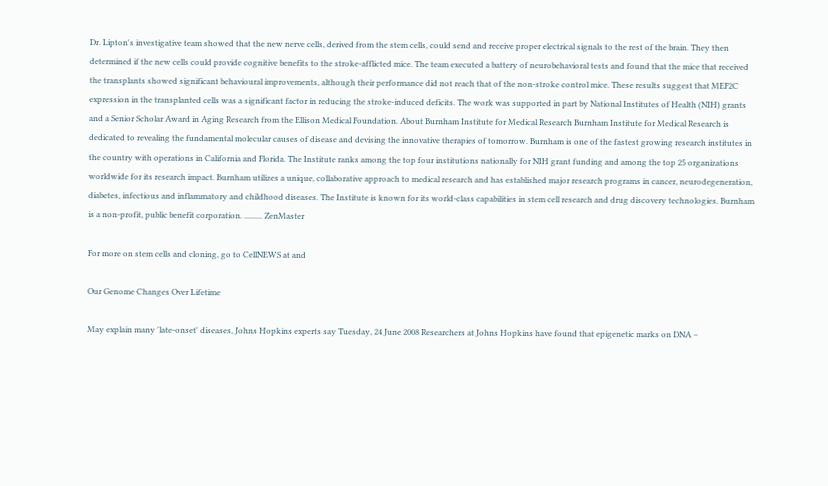Dr. Lipton's investigative team showed that the new nerve cells, derived from the stem cells, could send and receive proper electrical signals to the rest of the brain. They then determined if the new cells could provide cognitive benefits to the stroke-afflicted mice. The team executed a battery of neurobehavioral tests and found that the mice that received the transplants showed significant behavioural improvements, although their performance did not reach that of the non-stroke control mice. These results suggest that MEF2C expression in the transplanted cells was a significant factor in reducing the stroke-induced deficits. The work was supported in part by National Institutes of Health (NIH) grants and a Senior Scholar Award in Aging Research from the Ellison Medical Foundation. About Burnham Institute for Medical Research Burnham Institute for Medical Research is dedicated to revealing the fundamental molecular causes of disease and devising the innovative therapies of tomorrow. Burnham is one of the fastest growing research institutes in the country with operations in California and Florida. The Institute ranks among the top four institutions nationally for NIH grant funding and among the top 25 organizations worldwide for its research impact. Burnham utilizes a unique, collaborative approach to medical research and has established major research programs in cancer, neurodegeneration, diabetes, infectious and inflammatory and childhood diseases. The Institute is known for its world-class capabilities in stem cell research and drug discovery technologies. Burnham is a non-profit, public benefit corporation. ......... ZenMaster

For more on stem cells and cloning, go to CellNEWS at and

Our Genome Changes Over Lifetime

May explain many 'late-onset' diseases, Johns Hopkins experts say Tuesday, 24 June 2008 Researchers at Johns Hopkins have found that epigenetic marks on DNA –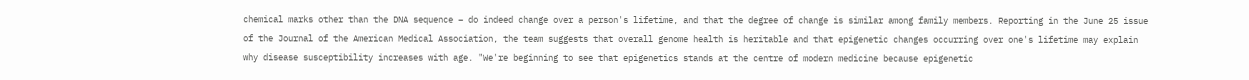chemical marks other than the DNA sequence – do indeed change over a person's lifetime, and that the degree of change is similar among family members. Reporting in the June 25 issue of the Journal of the American Medical Association, the team suggests that overall genome health is heritable and that epigenetic changes occurring over one's lifetime may explain why disease susceptibility increases with age. "We're beginning to see that epigenetics stands at the centre of modern medicine because epigenetic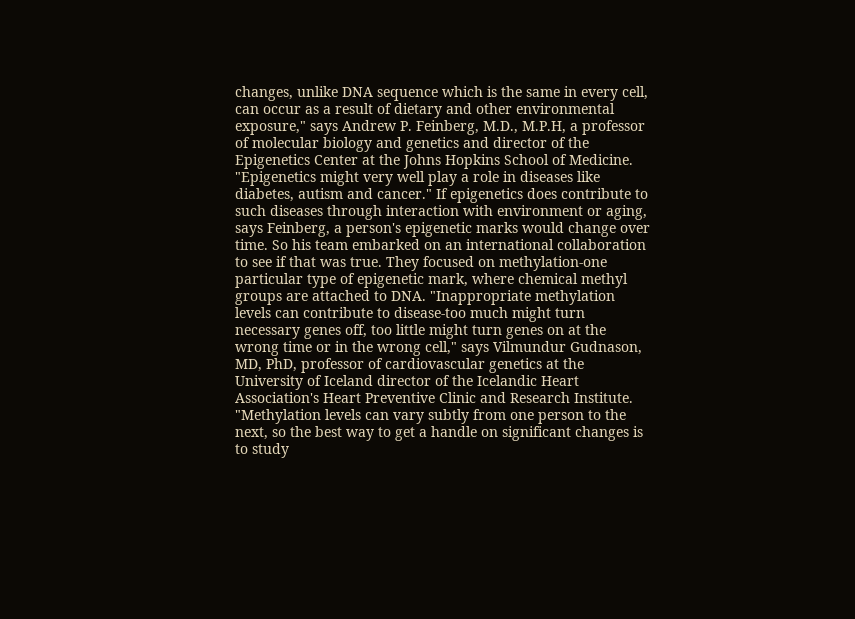changes, unlike DNA sequence which is the same in every cell, can occur as a result of dietary and other environmental exposure," says Andrew P. Feinberg, M.D., M.P.H, a professor of molecular biology and genetics and director of the Epigenetics Center at the Johns Hopkins School of Medicine. "Epigenetics might very well play a role in diseases like diabetes, autism and cancer." If epigenetics does contribute to such diseases through interaction with environment or aging, says Feinberg, a person's epigenetic marks would change over time. So his team embarked on an international collaboration to see if that was true. They focused on methylation-one particular type of epigenetic mark, where chemical methyl groups are attached to DNA. "Inappropriate methylation levels can contribute to disease-too much might turn necessary genes off, too little might turn genes on at the wrong time or in the wrong cell," says Vilmundur Gudnason, MD, PhD, professor of cardiovascular genetics at the University of Iceland director of the Icelandic Heart Association's Heart Preventive Clinic and Research Institute. "Methylation levels can vary subtly from one person to the next, so the best way to get a handle on significant changes is to study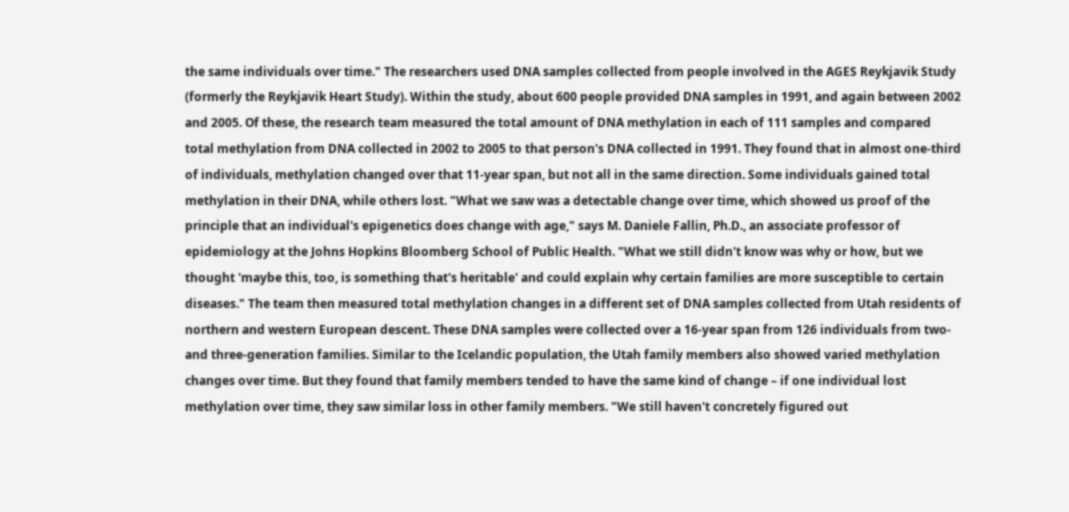the same individuals over time." The researchers used DNA samples collected from people involved in the AGES Reykjavik Study (formerly the Reykjavik Heart Study). Within the study, about 600 people provided DNA samples in 1991, and again between 2002 and 2005. Of these, the research team measured the total amount of DNA methylation in each of 111 samples and compared total methylation from DNA collected in 2002 to 2005 to that person's DNA collected in 1991. They found that in almost one-third of individuals, methylation changed over that 11-year span, but not all in the same direction. Some individuals gained total methylation in their DNA, while others lost. "What we saw was a detectable change over time, which showed us proof of the principle that an individual's epigenetics does change with age," says M. Daniele Fallin, Ph.D., an associate professor of epidemiology at the Johns Hopkins Bloomberg School of Public Health. "What we still didn't know was why or how, but we thought 'maybe this, too, is something that's heritable' and could explain why certain families are more susceptible to certain diseases." The team then measured total methylation changes in a different set of DNA samples collected from Utah residents of northern and western European descent. These DNA samples were collected over a 16-year span from 126 individuals from two- and three-generation families. Similar to the Icelandic population, the Utah family members also showed varied methylation changes over time. But they found that family members tended to have the same kind of change – if one individual lost methylation over time, they saw similar loss in other family members. "We still haven't concretely figured out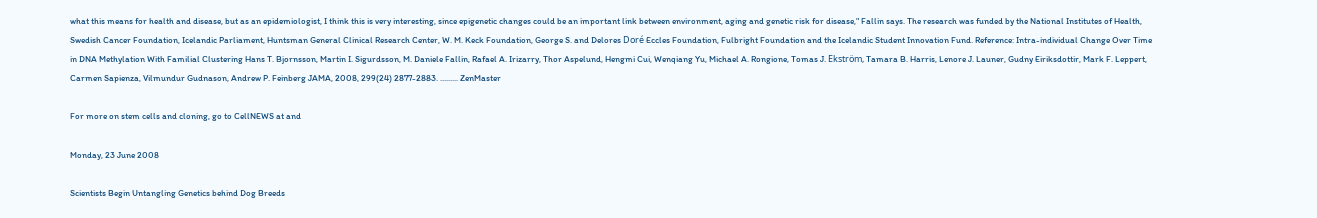what this means for health and disease, but as an epidemiologist, I think this is very interesting, since epigenetic changes could be an important link between environment, aging and genetic risk for disease," Fallin says. The research was funded by the National Institutes of Health, Swedish Cancer Foundation, Icelandic Parliament, Huntsman General Clinical Research Center, W. M. Keck Foundation, George S. and Delores Doré Eccles Foundation, Fulbright Foundation and the Icelandic Student Innovation Fund. Reference: Intra-individual Change Over Time in DNA Methylation With Familial Clustering Hans T. Bjornsson, Martin I. Sigurdsson, M. Daniele Fallin, Rafael A. Irizarry, Thor Aspelund, Hengmi Cui, Wenqiang Yu, Michael A. Rongione, Tomas J. Ekström, Tamara B. Harris, Lenore J. Launer, Gudny Eiriksdottir, Mark F. Leppert, Carmen Sapienza, Vilmundur Gudnason, Andrew P. Feinberg JAMA, 2008, 299(24) 2877-2883. ......... ZenMaster

For more on stem cells and cloning, go to CellNEWS at and

Monday, 23 June 2008

Scientists Begin Untangling Genetics behind Dog Breeds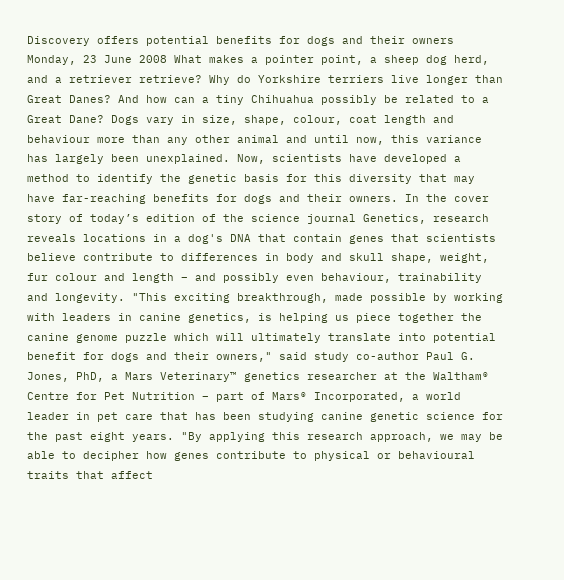Discovery offers potential benefits for dogs and their owners Monday, 23 June 2008 What makes a pointer point, a sheep dog herd, and a retriever retrieve? Why do Yorkshire terriers live longer than Great Danes? And how can a tiny Chihuahua possibly be related to a Great Dane? Dogs vary in size, shape, colour, coat length and behaviour more than any other animal and until now, this variance has largely been unexplained. Now, scientists have developed a method to identify the genetic basis for this diversity that may have far-reaching benefits for dogs and their owners. In the cover story of today’s edition of the science journal Genetics, research reveals locations in a dog's DNA that contain genes that scientists believe contribute to differences in body and skull shape, weight, fur colour and length – and possibly even behaviour, trainability and longevity. "This exciting breakthrough, made possible by working with leaders in canine genetics, is helping us piece together the canine genome puzzle which will ultimately translate into potential benefit for dogs and their owners," said study co-author Paul G. Jones, PhD, a Mars Veterinary™ genetics researcher at the Waltham® Centre for Pet Nutrition – part of Mars® Incorporated, a world leader in pet care that has been studying canine genetic science for the past eight years. "By applying this research approach, we may be able to decipher how genes contribute to physical or behavioural traits that affect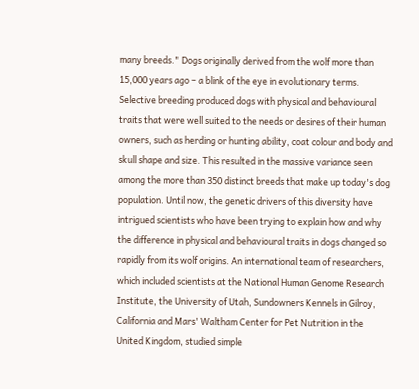many breeds." Dogs originally derived from the wolf more than 15,000 years ago – a blink of the eye in evolutionary terms. Selective breeding produced dogs with physical and behavioural traits that were well suited to the needs or desires of their human owners, such as herding or hunting ability, coat colour and body and skull shape and size. This resulted in the massive variance seen among the more than 350 distinct breeds that make up today's dog population. Until now, the genetic drivers of this diversity have intrigued scientists who have been trying to explain how and why the difference in physical and behavioural traits in dogs changed so rapidly from its wolf origins. An international team of researchers, which included scientists at the National Human Genome Research Institute, the University of Utah, Sundowners Kennels in Gilroy, California and Mars' Waltham Center for Pet Nutrition in the United Kingdom, studied simple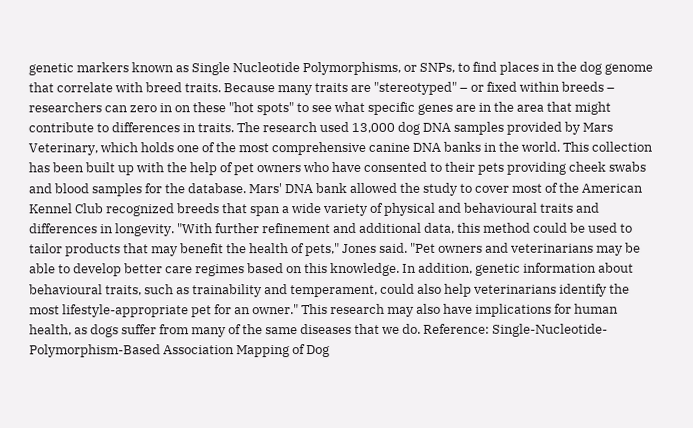genetic markers known as Single Nucleotide Polymorphisms, or SNPs, to find places in the dog genome that correlate with breed traits. Because many traits are "stereotyped" – or fixed within breeds – researchers can zero in on these "hot spots" to see what specific genes are in the area that might contribute to differences in traits. The research used 13,000 dog DNA samples provided by Mars Veterinary, which holds one of the most comprehensive canine DNA banks in the world. This collection has been built up with the help of pet owners who have consented to their pets providing cheek swabs and blood samples for the database. Mars' DNA bank allowed the study to cover most of the American Kennel Club recognized breeds that span a wide variety of physical and behavioural traits and differences in longevity. "With further refinement and additional data, this method could be used to tailor products that may benefit the health of pets," Jones said. "Pet owners and veterinarians may be able to develop better care regimes based on this knowledge. In addition, genetic information about behavioural traits, such as trainability and temperament, could also help veterinarians identify the most lifestyle-appropriate pet for an owner." This research may also have implications for human health, as dogs suffer from many of the same diseases that we do. Reference: Single-Nucleotide-Polymorphism-Based Association Mapping of Dog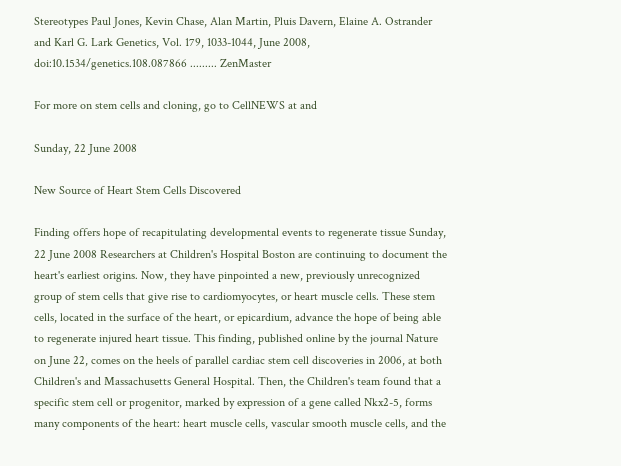Stereotypes Paul Jones, Kevin Chase, Alan Martin, Pluis Davern, Elaine A. Ostrander and Karl G. Lark Genetics, Vol. 179, 1033-1044, June 2008, doi:10.1534/genetics.108.087866 ......... ZenMaster

For more on stem cells and cloning, go to CellNEWS at and

Sunday, 22 June 2008

New Source of Heart Stem Cells Discovered

Finding offers hope of recapitulating developmental events to regenerate tissue Sunday, 22 June 2008 Researchers at Children's Hospital Boston are continuing to document the heart's earliest origins. Now, they have pinpointed a new, previously unrecognized group of stem cells that give rise to cardiomyocytes, or heart muscle cells. These stem cells, located in the surface of the heart, or epicardium, advance the hope of being able to regenerate injured heart tissue. This finding, published online by the journal Nature on June 22, comes on the heels of parallel cardiac stem cell discoveries in 2006, at both Children's and Massachusetts General Hospital. Then, the Children's team found that a specific stem cell or progenitor, marked by expression of a gene called Nkx2-5, forms many components of the heart: heart muscle cells, vascular smooth muscle cells, and the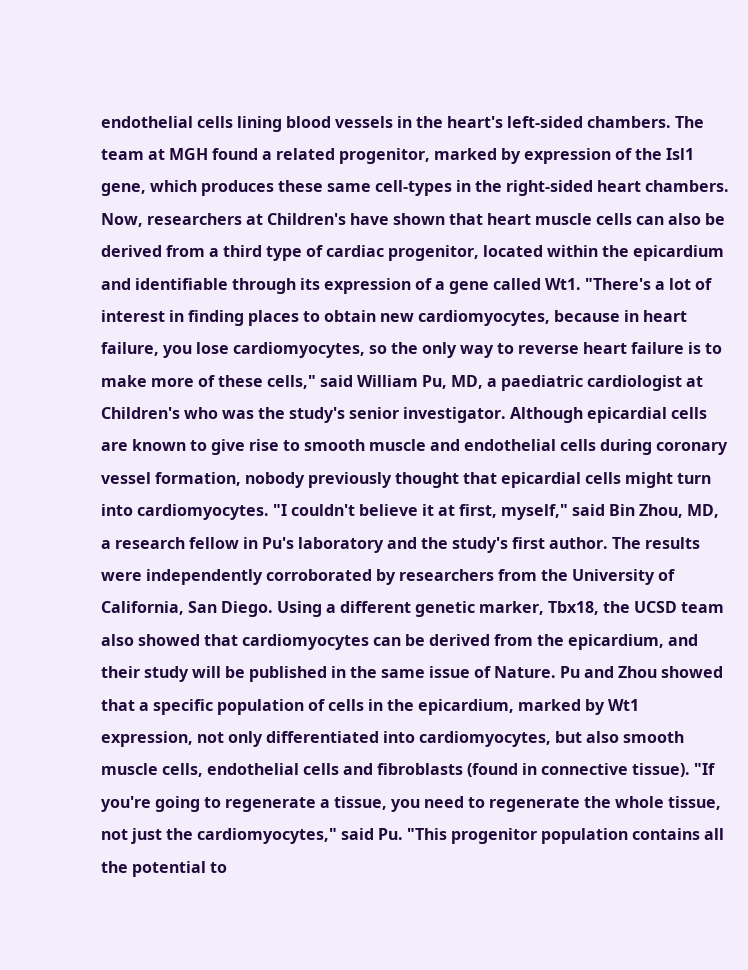endothelial cells lining blood vessels in the heart's left-sided chambers. The team at MGH found a related progenitor, marked by expression of the Isl1 gene, which produces these same cell-types in the right-sided heart chambers. Now, researchers at Children's have shown that heart muscle cells can also be derived from a third type of cardiac progenitor, located within the epicardium and identifiable through its expression of a gene called Wt1. "There's a lot of interest in finding places to obtain new cardiomyocytes, because in heart failure, you lose cardiomyocytes, so the only way to reverse heart failure is to make more of these cells," said William Pu, MD, a paediatric cardiologist at Children's who was the study's senior investigator. Although epicardial cells are known to give rise to smooth muscle and endothelial cells during coronary vessel formation, nobody previously thought that epicardial cells might turn into cardiomyocytes. "I couldn't believe it at first, myself," said Bin Zhou, MD, a research fellow in Pu's laboratory and the study's first author. The results were independently corroborated by researchers from the University of California, San Diego. Using a different genetic marker, Tbx18, the UCSD team also showed that cardiomyocytes can be derived from the epicardium, and their study will be published in the same issue of Nature. Pu and Zhou showed that a specific population of cells in the epicardium, marked by Wt1 expression, not only differentiated into cardiomyocytes, but also smooth muscle cells, endothelial cells and fibroblasts (found in connective tissue). "If you're going to regenerate a tissue, you need to regenerate the whole tissue, not just the cardiomyocytes," said Pu. "This progenitor population contains all the potential to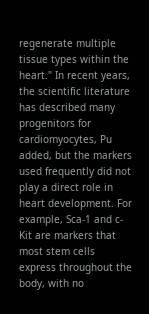regenerate multiple tissue types within the heart." In recent years, the scientific literature has described many progenitors for cardiomyocytes, Pu added, but the markers used frequently did not play a direct role in heart development. For example, Sca-1 and c-Kit are markers that most stem cells express throughout the body, with no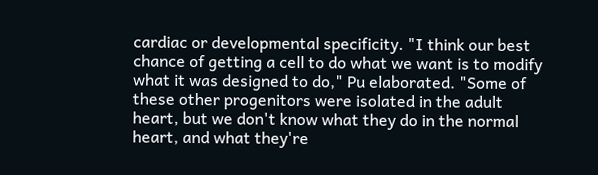cardiac or developmental specificity. "I think our best chance of getting a cell to do what we want is to modify what it was designed to do," Pu elaborated. "Some of these other progenitors were isolated in the adult heart, but we don't know what they do in the normal heart, and what they're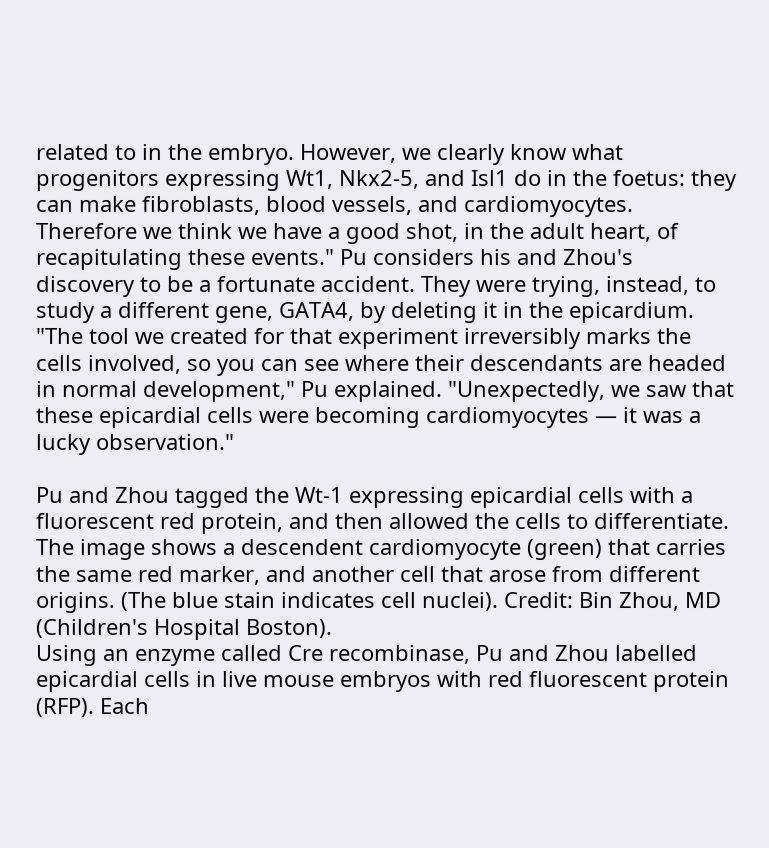related to in the embryo. However, we clearly know what progenitors expressing Wt1, Nkx2-5, and Isl1 do in the foetus: they can make fibroblasts, blood vessels, and cardiomyocytes. Therefore we think we have a good shot, in the adult heart, of recapitulating these events." Pu considers his and Zhou's discovery to be a fortunate accident. They were trying, instead, to study a different gene, GATA4, by deleting it in the epicardium. "The tool we created for that experiment irreversibly marks the cells involved, so you can see where their descendants are headed in normal development," Pu explained. "Unexpectedly, we saw that these epicardial cells were becoming cardiomyocytes — it was a lucky observation."

Pu and Zhou tagged the Wt-1 expressing epicardial cells with a fluorescent red protein, and then allowed the cells to differentiate. The image shows a descendent cardiomyocyte (green) that carries the same red marker, and another cell that arose from different origins. (The blue stain indicates cell nuclei). Credit: Bin Zhou, MD (Children's Hospital Boston).
Using an enzyme called Cre recombinase, Pu and Zhou labelled epicardial cells in live mouse embryos with red fluorescent protein (RFP). Each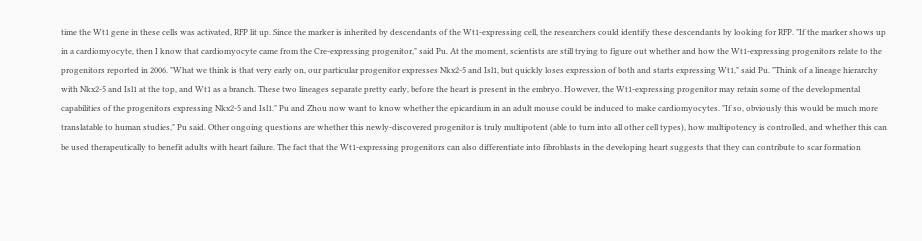time the Wt1 gene in these cells was activated, RFP lit up. Since the marker is inherited by descendants of the Wt1-expressing cell, the researchers could identify these descendants by looking for RFP. "If the marker shows up in a cardiomyocyte, then I know that cardiomyocyte came from the Cre-expressing progenitor," said Pu. At the moment, scientists are still trying to figure out whether and how the Wt1-expressing progenitors relate to the progenitors reported in 2006. "What we think is that very early on, our particular progenitor expresses Nkx2-5 and Isl1, but quickly loses expression of both and starts expressing Wt1," said Pu. "Think of a lineage hierarchy with Nkx2-5 and Isl1 at the top, and Wt1 as a branch. These two lineages separate pretty early, before the heart is present in the embryo. However, the Wt1-expressing progenitor may retain some of the developmental capabilities of the progenitors expressing Nkx2-5 and Isl1." Pu and Zhou now want to know whether the epicardium in an adult mouse could be induced to make cardiomyocytes. "If so, obviously this would be much more translatable to human studies," Pu said. Other ongoing questions are whether this newly-discovered progenitor is truly multipotent (able to turn into all other cell types), how multipotency is controlled, and whether this can be used therapeutically to benefit adults with heart failure. The fact that the Wt1-expressing progenitors can also differentiate into fibroblasts in the developing heart suggests that they can contribute to scar formation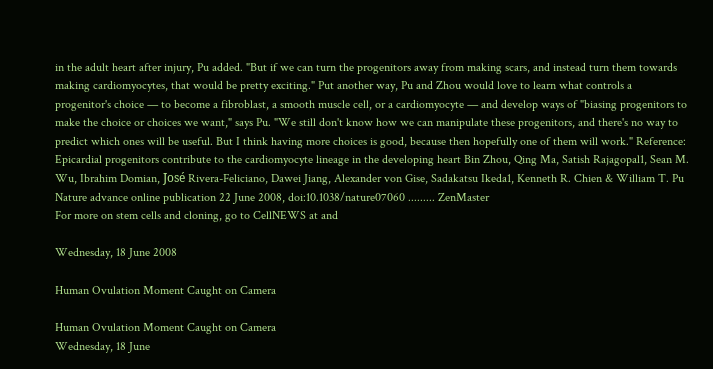in the adult heart after injury, Pu added. "But if we can turn the progenitors away from making scars, and instead turn them towards making cardiomyocytes, that would be pretty exciting." Put another way, Pu and Zhou would love to learn what controls a progenitor's choice — to become a fibroblast, a smooth muscle cell, or a cardiomyocyte — and develop ways of "biasing progenitors to make the choice or choices we want," says Pu. "We still don't know how we can manipulate these progenitors, and there's no way to predict which ones will be useful. But I think having more choices is good, because then hopefully one of them will work." Reference: Epicardial progenitors contribute to the cardiomyocyte lineage in the developing heart Bin Zhou, Qing Ma, Satish Rajagopal1, Sean M. Wu, Ibrahim Domian, José Rivera-Feliciano, Dawei Jiang, Alexander von Gise, Sadakatsu Ikeda1, Kenneth R. Chien & William T. Pu Nature advance online publication 22 June 2008, doi:10.1038/nature07060 ......... ZenMaster
For more on stem cells and cloning, go to CellNEWS at and

Wednesday, 18 June 2008

Human Ovulation Moment Caught on Camera

Human Ovulation Moment Caught on Camera
Wednesday, 18 June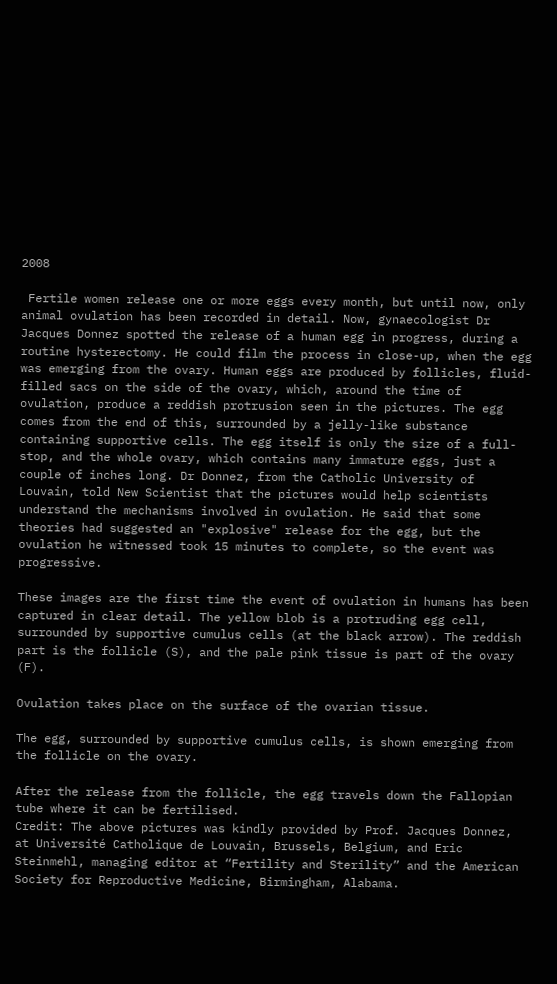2008

 Fertile women release one or more eggs every month, but until now, only animal ovulation has been recorded in detail. Now, gynaecologist Dr Jacques Donnez spotted the release of a human egg in progress, during a routine hysterectomy. He could film the process in close-up, when the egg was emerging from the ovary. Human eggs are produced by follicles, fluid-filled sacs on the side of the ovary, which, around the time of ovulation, produce a reddish protrusion seen in the pictures. The egg comes from the end of this, surrounded by a jelly-like substance containing supportive cells. The egg itself is only the size of a full-stop, and the whole ovary, which contains many immature eggs, just a couple of inches long. Dr Donnez, from the Catholic University of Louvain, told New Scientist that the pictures would help scientists understand the mechanisms involved in ovulation. He said that some theories had suggested an "explosive" release for the egg, but the ovulation he witnessed took 15 minutes to complete, so the event was progressive.

These images are the first time the event of ovulation in humans has been captured in clear detail. The yellow blob is a protruding egg cell, surrounded by supportive cumulus cells (at the black arrow). The reddish part is the follicle (S), and the pale pink tissue is part of the ovary (F).

Ovulation takes place on the surface of the ovarian tissue.

The egg, surrounded by supportive cumulus cells, is shown emerging from the follicle on the ovary.

After the release from the follicle, the egg travels down the Fallopian tube where it can be fertilised.
Credit: The above pictures was kindly provided by Prof. Jacques Donnez, at Université Catholique de Louvain, Brussels, Belgium, and Eric Steinmehl, managing editor at “Fertility and Sterility” and the American Society for Reproductive Medicine, Birmingham, Alabama.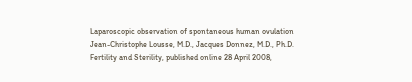Laparoscopic observation of spontaneous human ovulation
Jean-Christophe Lousse, M.D., Jacques Donnez, M.D., Ph.D.
Fertility and Sterility, published online 28 April 2008,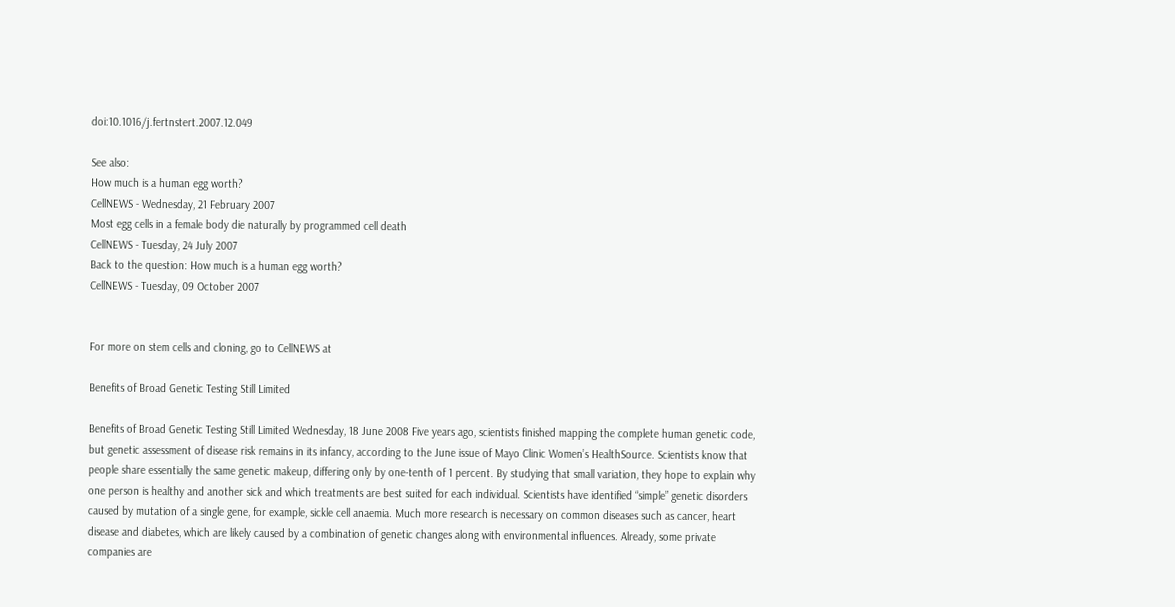doi:10.1016/j.fertnstert.2007.12.049

See also:
How much is a human egg worth?
CellNEWS - Wednesday, 21 February 2007
Most egg cells in a female body die naturally by programmed cell death
CellNEWS - Tuesday, 24 July 2007
Back to the question: How much is a human egg worth?
CellNEWS - Tuesday, 09 October 2007


For more on stem cells and cloning, go to CellNEWS at

Benefits of Broad Genetic Testing Still Limited

Benefits of Broad Genetic Testing Still Limited Wednesday, 18 June 2008 Five years ago, scientists finished mapping the complete human genetic code, but genetic assessment of disease risk remains in its infancy, according to the June issue of Mayo Clinic Women’s HealthSource. Scientists know that people share essentially the same genetic makeup, differing only by one-tenth of 1 percent. By studying that small variation, they hope to explain why one person is healthy and another sick and which treatments are best suited for each individual. Scientists have identified “simple” genetic disorders caused by mutation of a single gene, for example, sickle cell anaemia. Much more research is necessary on common diseases such as cancer, heart disease and diabetes, which are likely caused by a combination of genetic changes along with environmental influences. Already, some private companies are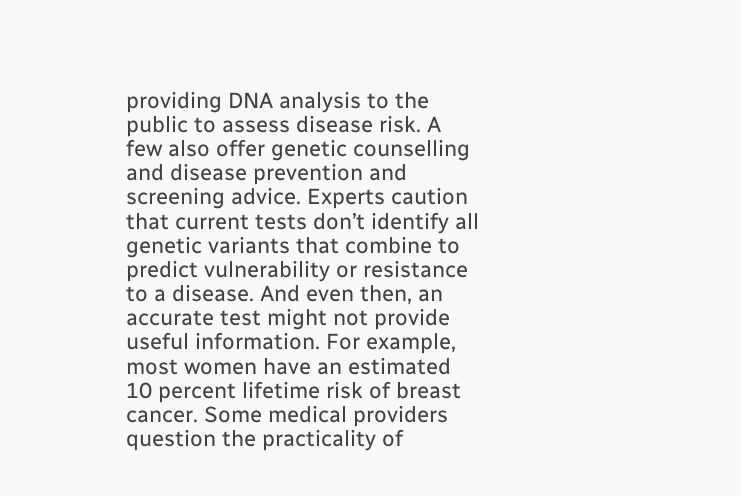providing DNA analysis to the public to assess disease risk. A few also offer genetic counselling and disease prevention and screening advice. Experts caution that current tests don’t identify all genetic variants that combine to predict vulnerability or resistance to a disease. And even then, an accurate test might not provide useful information. For example, most women have an estimated 10 percent lifetime risk of breast cancer. Some medical providers question the practicality of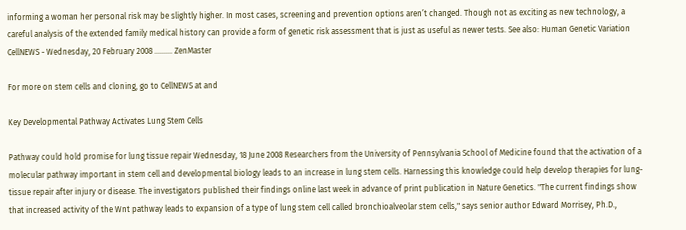informing a woman her personal risk may be slightly higher. In most cases, screening and prevention options aren’t changed. Though not as exciting as new technology, a careful analysis of the extended family medical history can provide a form of genetic risk assessment that is just as useful as newer tests. See also: Human Genetic Variation CellNEWS - Wednesday, 20 February 2008 ......... ZenMaster

For more on stem cells and cloning, go to CellNEWS at and

Key Developmental Pathway Activates Lung Stem Cells

Pathway could hold promise for lung tissue repair Wednesday, 18 June 2008 Researchers from the University of Pennsylvania School of Medicine found that the activation of a molecular pathway important in stem cell and developmental biology leads to an increase in lung stem cells. Harnessing this knowledge could help develop therapies for lung-tissue repair after injury or disease. The investigators published their findings online last week in advance of print publication in Nature Genetics. "The current findings show that increased activity of the Wnt pathway leads to expansion of a type of lung stem cell called bronchioalveolar stem cells," says senior author Edward Morrisey, Ph.D.,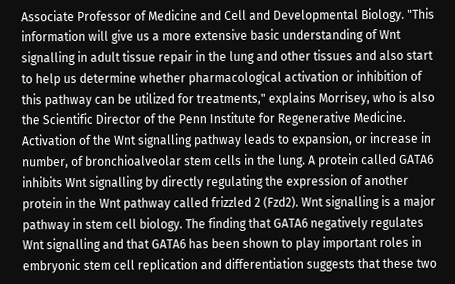Associate Professor of Medicine and Cell and Developmental Biology. "This information will give us a more extensive basic understanding of Wnt signalling in adult tissue repair in the lung and other tissues and also start to help us determine whether pharmacological activation or inhibition of this pathway can be utilized for treatments," explains Morrisey, who is also the Scientific Director of the Penn Institute for Regenerative Medicine. Activation of the Wnt signalling pathway leads to expansion, or increase in number, of bronchioalveolar stem cells in the lung. A protein called GATA6 inhibits Wnt signalling by directly regulating the expression of another protein in the Wnt pathway called frizzled 2 (Fzd2). Wnt signalling is a major pathway in stem cell biology. The finding that GATA6 negatively regulates Wnt signalling and that GATA6 has been shown to play important roles in embryonic stem cell replication and differentiation suggests that these two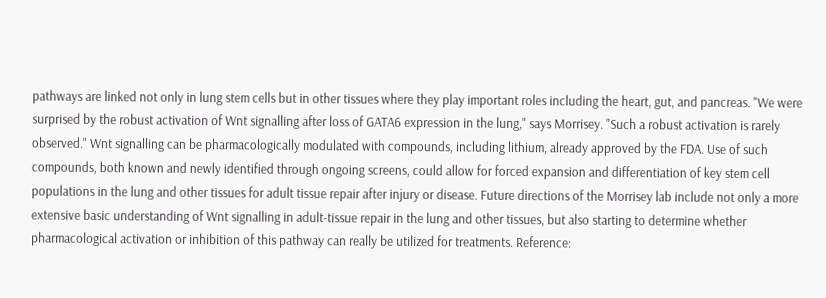pathways are linked not only in lung stem cells but in other tissues where they play important roles including the heart, gut, and pancreas. "We were surprised by the robust activation of Wnt signalling after loss of GATA6 expression in the lung," says Morrisey. "Such a robust activation is rarely observed." Wnt signalling can be pharmacologically modulated with compounds, including lithium, already approved by the FDA. Use of such compounds, both known and newly identified through ongoing screens, could allow for forced expansion and differentiation of key stem cell populations in the lung and other tissues for adult tissue repair after injury or disease. Future directions of the Morrisey lab include not only a more extensive basic understanding of Wnt signalling in adult-tissue repair in the lung and other tissues, but also starting to determine whether pharmacological activation or inhibition of this pathway can really be utilized for treatments. Reference: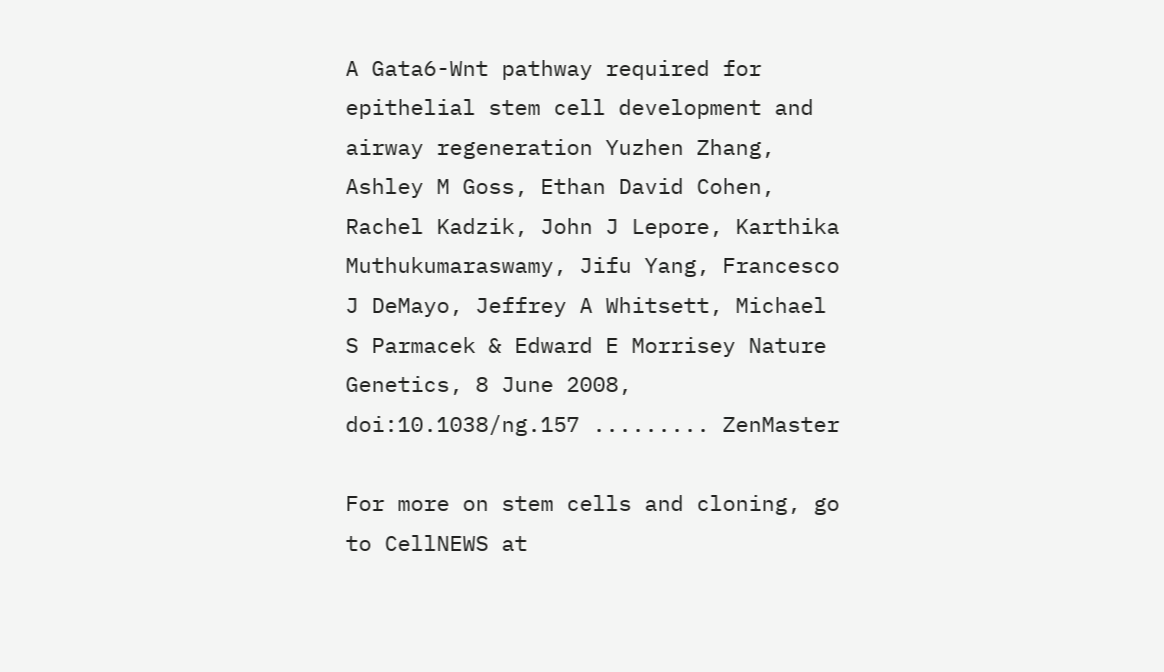A Gata6-Wnt pathway required for epithelial stem cell development and airway regeneration Yuzhen Zhang, Ashley M Goss, Ethan David Cohen, Rachel Kadzik, John J Lepore, Karthika Muthukumaraswamy, Jifu Yang, Francesco J DeMayo, Jeffrey A Whitsett, Michael S Parmacek & Edward E Morrisey Nature Genetics, 8 June 2008, doi:10.1038/ng.157 ......... ZenMaster

For more on stem cells and cloning, go to CellNEWS at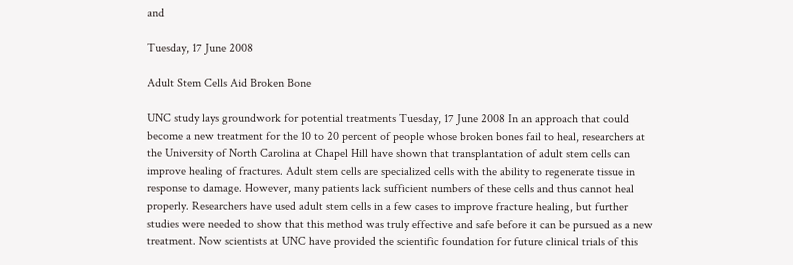and

Tuesday, 17 June 2008

Adult Stem Cells Aid Broken Bone

UNC study lays groundwork for potential treatments Tuesday, 17 June 2008 In an approach that could become a new treatment for the 10 to 20 percent of people whose broken bones fail to heal, researchers at the University of North Carolina at Chapel Hill have shown that transplantation of adult stem cells can improve healing of fractures. Adult stem cells are specialized cells with the ability to regenerate tissue in response to damage. However, many patients lack sufficient numbers of these cells and thus cannot heal properly. Researchers have used adult stem cells in a few cases to improve fracture healing, but further studies were needed to show that this method was truly effective and safe before it can be pursued as a new treatment. Now scientists at UNC have provided the scientific foundation for future clinical trials of this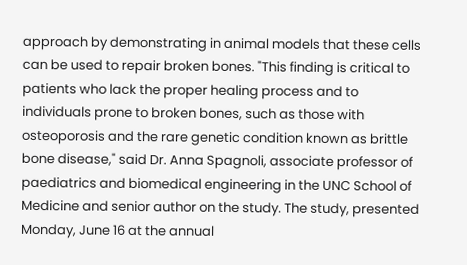approach by demonstrating in animal models that these cells can be used to repair broken bones. "This finding is critical to patients who lack the proper healing process and to individuals prone to broken bones, such as those with osteoporosis and the rare genetic condition known as brittle bone disease," said Dr. Anna Spagnoli, associate professor of paediatrics and biomedical engineering in the UNC School of Medicine and senior author on the study. The study, presented Monday, June 16 at the annual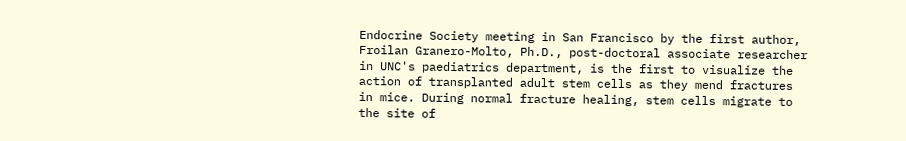Endocrine Society meeting in San Francisco by the first author, Froilan Granero-Molto, Ph.D., post-doctoral associate researcher in UNC's paediatrics department, is the first to visualize the action of transplanted adult stem cells as they mend fractures in mice. During normal fracture healing, stem cells migrate to the site of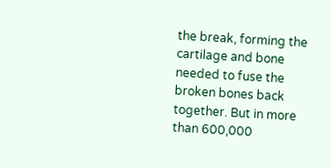the break, forming the cartilage and bone needed to fuse the broken bones back together. But in more than 600,000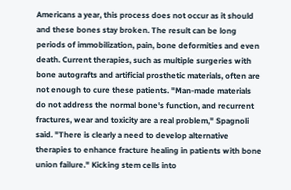Americans a year, this process does not occur as it should and these bones stay broken. The result can be long periods of immobilization, pain, bone deformities and even death. Current therapies, such as multiple surgeries with bone autografts and artificial prosthetic materials, often are not enough to cure these patients. "Man-made materials do not address the normal bone's function, and recurrent fractures, wear and toxicity are a real problem," Spagnoli said. "There is clearly a need to develop alternative therapies to enhance fracture healing in patients with bone union failure." Kicking stem cells into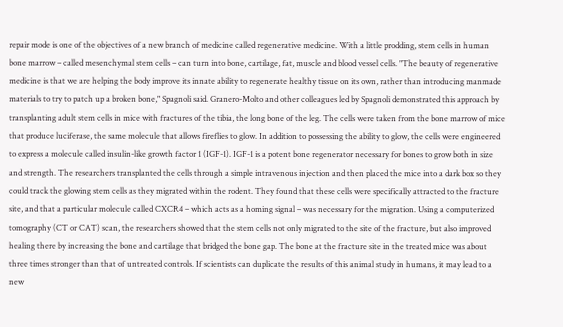repair mode is one of the objectives of a new branch of medicine called regenerative medicine. With a little prodding, stem cells in human bone marrow – called mesenchymal stem cells – can turn into bone, cartilage, fat, muscle and blood vessel cells. "The beauty of regenerative medicine is that we are helping the body improve its innate ability to regenerate healthy tissue on its own, rather than introducing manmade materials to try to patch up a broken bone," Spagnoli said. Granero-Molto and other colleagues led by Spagnoli demonstrated this approach by transplanting adult stem cells in mice with fractures of the tibia, the long bone of the leg. The cells were taken from the bone marrow of mice that produce luciferase, the same molecule that allows fireflies to glow. In addition to possessing the ability to glow, the cells were engineered to express a molecule called insulin-like growth factor 1 (IGF-1). IGF-1 is a potent bone regenerator necessary for bones to grow both in size and strength. The researchers transplanted the cells through a simple intravenous injection and then placed the mice into a dark box so they could track the glowing stem cells as they migrated within the rodent. They found that these cells were specifically attracted to the fracture site, and that a particular molecule called CXCR4 – which acts as a homing signal – was necessary for the migration. Using a computerized tomography (CT or CAT) scan, the researchers showed that the stem cells not only migrated to the site of the fracture, but also improved healing there by increasing the bone and cartilage that bridged the bone gap. The bone at the fracture site in the treated mice was about three times stronger than that of untreated controls. If scientists can duplicate the results of this animal study in humans, it may lead to a new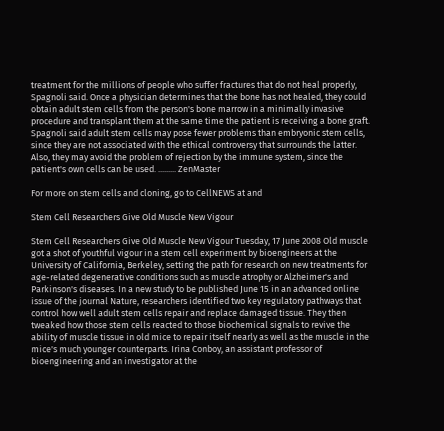treatment for the millions of people who suffer fractures that do not heal properly, Spagnoli said. Once a physician determines that the bone has not healed, they could obtain adult stem cells from the person's bone marrow in a minimally invasive procedure and transplant them at the same time the patient is receiving a bone graft. Spagnoli said adult stem cells may pose fewer problems than embryonic stem cells, since they are not associated with the ethical controversy that surrounds the latter. Also, they may avoid the problem of rejection by the immune system, since the patient's own cells can be used. ......... ZenMaster

For more on stem cells and cloning, go to CellNEWS at and

Stem Cell Researchers Give Old Muscle New Vigour

Stem Cell Researchers Give Old Muscle New Vigour Tuesday, 17 June 2008 Old muscle got a shot of youthful vigour in a stem cell experiment by bioengineers at the University of California, Berkeley, setting the path for research on new treatments for age-related degenerative conditions such as muscle atrophy or Alzheimer's and Parkinson's diseases. In a new study to be published June 15 in an advanced online issue of the journal Nature, researchers identified two key regulatory pathways that control how well adult stem cells repair and replace damaged tissue. They then tweaked how those stem cells reacted to those biochemical signals to revive the ability of muscle tissue in old mice to repair itself nearly as well as the muscle in the mice's much younger counterparts. Irina Conboy, an assistant professor of bioengineering and an investigator at the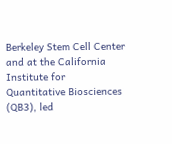Berkeley Stem Cell Center and at the California Institute for Quantitative Biosciences (QB3), led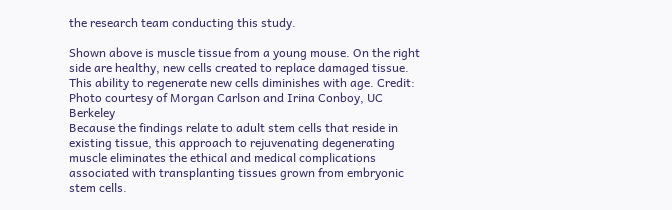the research team conducting this study.

Shown above is muscle tissue from a young mouse. On the right side are healthy, new cells created to replace damaged tissue. This ability to regenerate new cells diminishes with age. Credit: Photo courtesy of Morgan Carlson and Irina Conboy, UC Berkeley
Because the findings relate to adult stem cells that reside in existing tissue, this approach to rejuvenating degenerating muscle eliminates the ethical and medical complications associated with transplanting tissues grown from embryonic stem cells.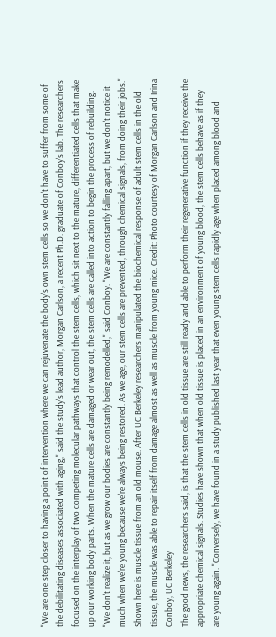"We are one step closer to having a point of intervention where we can rejuvenate the body's own stem cells so we don't have to suffer from some of the debilitating diseases associated with aging," said the study's lead author, Morgan Carlson, a recent Ph.D. graduate of Conboy's lab. The researchers focused on the interplay of two competing molecular pathways that control the stem cells, which sit next to the mature, differentiated cells that make up our working body parts. When the mature cells are damaged or wear out, the stem cells are called into action to begin the process of rebuilding. "We don't realize it, but as we grow our bodies are constantly being remodelled," said Conboy. "We are constantly falling apart, but we don't notice it much when we're young because we're always being restored. As we age, our stem cells are prevented, through chemical signals, from doing their jobs."
Shown here is muscle tissue from an old mouse. After UC Berkeley researchers manipulated the biochemical response of adult stem cells in the old tissue, the muscle was able to repair itself from damage almost as well as muscle from young mice. Credit: Photo courtesy of Morgan Carlson and Irina Conboy, UC Berkeley
The good news, the researchers said, is that the stem cells in old tissue are still ready and able to perform their regenerative function if they receive the appropriate chemical signals. Studies have shown that when old tissue is placed in an environment of young blood, the stem cells behave as if they are young again. "Conversely, we have found in a study published last year that even young stem cells rapidly age when placed among blood and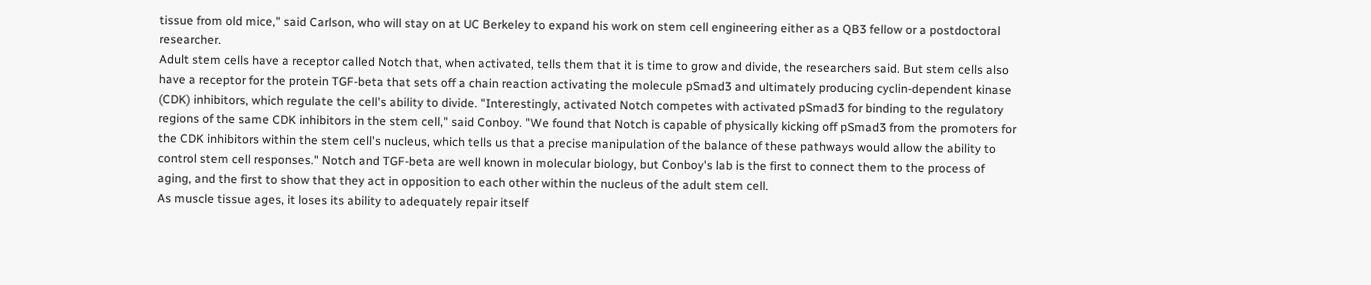tissue from old mice," said Carlson, who will stay on at UC Berkeley to expand his work on stem cell engineering either as a QB3 fellow or a postdoctoral researcher.
Adult stem cells have a receptor called Notch that, when activated, tells them that it is time to grow and divide, the researchers said. But stem cells also have a receptor for the protein TGF-beta that sets off a chain reaction activating the molecule pSmad3 and ultimately producing cyclin-dependent kinase (CDK) inhibitors, which regulate the cell's ability to divide. "Interestingly, activated Notch competes with activated pSmad3 for binding to the regulatory regions of the same CDK inhibitors in the stem cell," said Conboy. "We found that Notch is capable of physically kicking off pSmad3 from the promoters for the CDK inhibitors within the stem cell's nucleus, which tells us that a precise manipulation of the balance of these pathways would allow the ability to control stem cell responses." Notch and TGF-beta are well known in molecular biology, but Conboy's lab is the first to connect them to the process of aging, and the first to show that they act in opposition to each other within the nucleus of the adult stem cell.
As muscle tissue ages, it loses its ability to adequately repair itself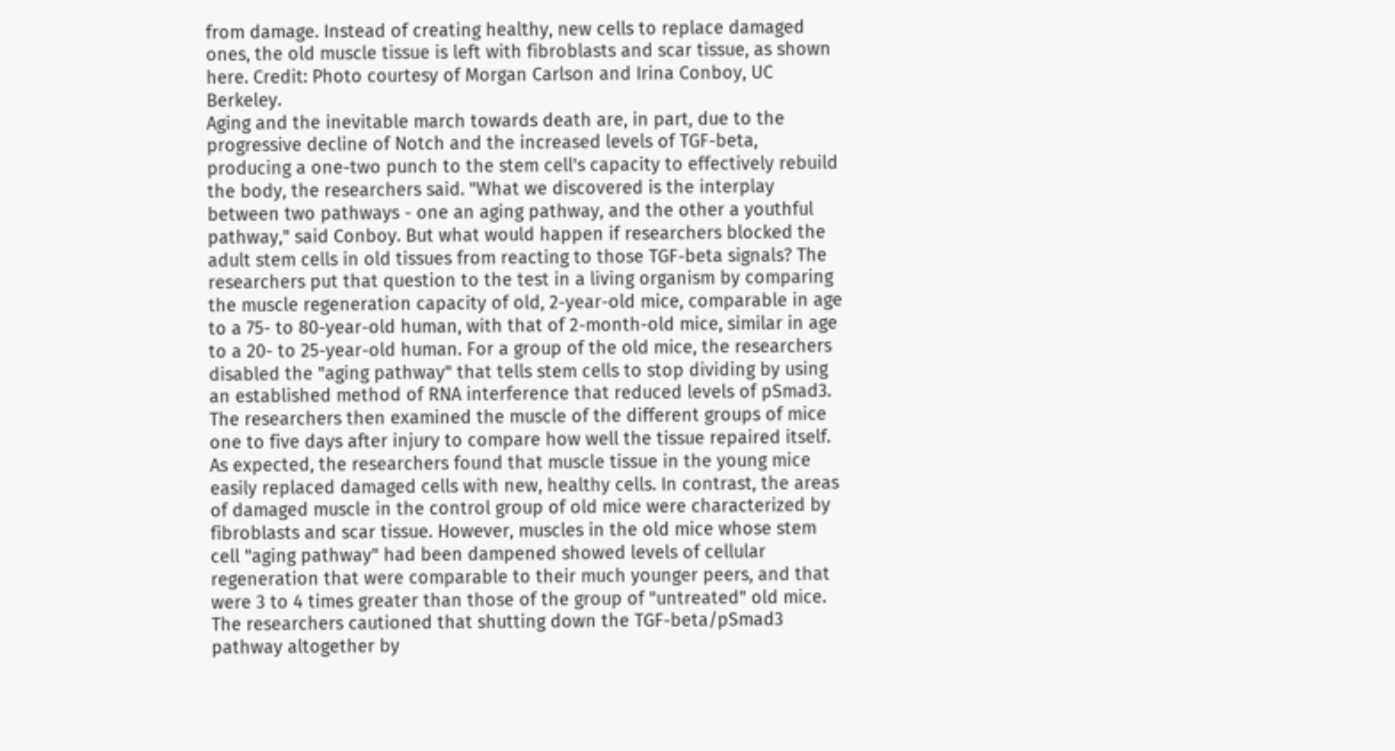from damage. Instead of creating healthy, new cells to replace damaged ones, the old muscle tissue is left with fibroblasts and scar tissue, as shown here. Credit: Photo courtesy of Morgan Carlson and Irina Conboy, UC Berkeley.
Aging and the inevitable march towards death are, in part, due to the progressive decline of Notch and the increased levels of TGF-beta, producing a one-two punch to the stem cell's capacity to effectively rebuild the body, the researchers said. "What we discovered is the interplay between two pathways - one an aging pathway, and the other a youthful pathway," said Conboy. But what would happen if researchers blocked the adult stem cells in old tissues from reacting to those TGF-beta signals? The researchers put that question to the test in a living organism by comparing the muscle regeneration capacity of old, 2-year-old mice, comparable in age to a 75- to 80-year-old human, with that of 2-month-old mice, similar in age to a 20- to 25-year-old human. For a group of the old mice, the researchers disabled the "aging pathway" that tells stem cells to stop dividing by using an established method of RNA interference that reduced levels of pSmad3. The researchers then examined the muscle of the different groups of mice one to five days after injury to compare how well the tissue repaired itself. As expected, the researchers found that muscle tissue in the young mice easily replaced damaged cells with new, healthy cells. In contrast, the areas of damaged muscle in the control group of old mice were characterized by fibroblasts and scar tissue. However, muscles in the old mice whose stem cell "aging pathway" had been dampened showed levels of cellular regeneration that were comparable to their much younger peers, and that were 3 to 4 times greater than those of the group of "untreated" old mice. The researchers cautioned that shutting down the TGF-beta/pSmad3 pathway altogether by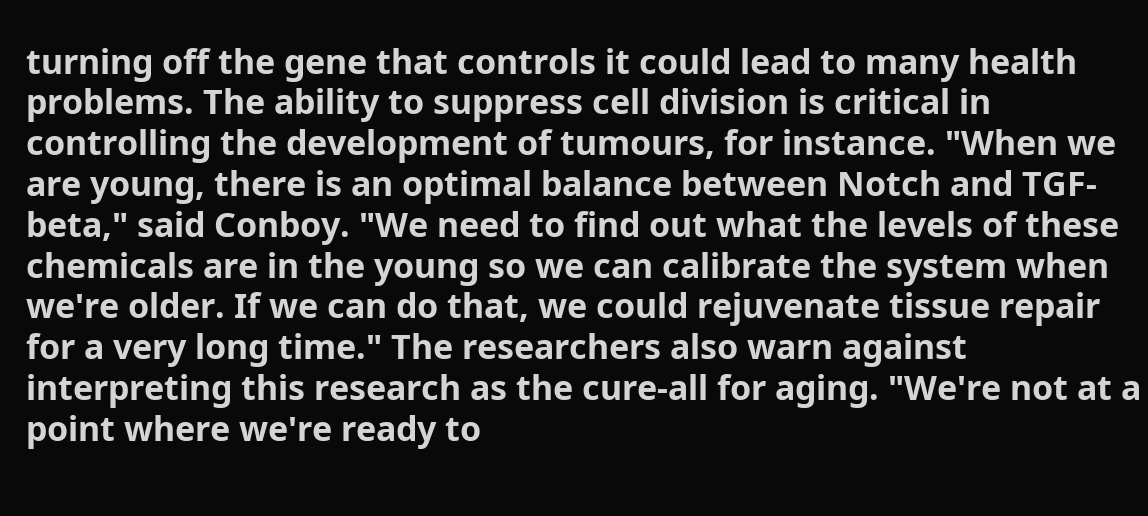turning off the gene that controls it could lead to many health problems. The ability to suppress cell division is critical in controlling the development of tumours, for instance. "When we are young, there is an optimal balance between Notch and TGF-beta," said Conboy. "We need to find out what the levels of these chemicals are in the young so we can calibrate the system when we're older. If we can do that, we could rejuvenate tissue repair for a very long time." The researchers also warn against interpreting this research as the cure-all for aging. "We're not at a point where we're ready to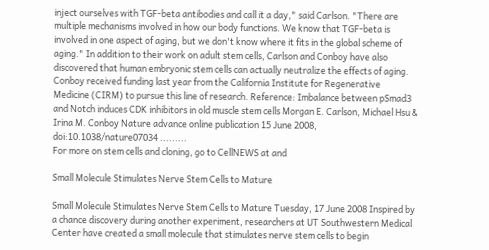inject ourselves with TGF-beta antibodies and call it a day," said Carlson. "There are multiple mechanisms involved in how our body functions. We know that TGF-beta is involved in one aspect of aging, but we don't know where it fits in the global scheme of aging." In addition to their work on adult stem cells, Carlson and Conboy have also discovered that human embryonic stem cells can actually neutralize the effects of aging. Conboy received funding last year from the California Institute for Regenerative Medicine (CIRM) to pursue this line of research. Reference: Imbalance between pSmad3 and Notch induces CDK inhibitors in old muscle stem cells Morgan E. Carlson, Michael Hsu & Irina M. Conboy Nature advance online publication 15 June 2008, doi:10.1038/nature07034 .........
For more on stem cells and cloning, go to CellNEWS at and

Small Molecule Stimulates Nerve Stem Cells to Mature

Small Molecule Stimulates Nerve Stem Cells to Mature Tuesday, 17 June 2008 Inspired by a chance discovery during another experiment, researchers at UT Southwestern Medical Center have created a small molecule that stimulates nerve stem cells to begin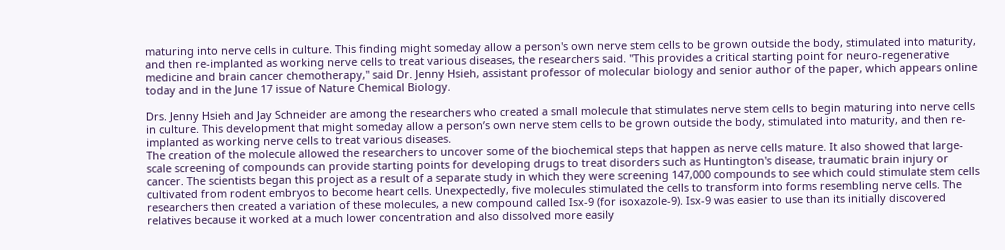maturing into nerve cells in culture. This finding might someday allow a person's own nerve stem cells to be grown outside the body, stimulated into maturity, and then re-implanted as working nerve cells to treat various diseases, the researchers said. "This provides a critical starting point for neuro-regenerative medicine and brain cancer chemotherapy," said Dr. Jenny Hsieh, assistant professor of molecular biology and senior author of the paper, which appears online today and in the June 17 issue of Nature Chemical Biology.

Drs. Jenny Hsieh and Jay Schneider are among the researchers who created a small molecule that stimulates nerve stem cells to begin maturing into nerve cells in culture. This development that might someday allow a person’s own nerve stem cells to be grown outside the body, stimulated into maturity, and then re-implanted as working nerve cells to treat various diseases.
The creation of the molecule allowed the researchers to uncover some of the biochemical steps that happen as nerve cells mature. It also showed that large-scale screening of compounds can provide starting points for developing drugs to treat disorders such as Huntington's disease, traumatic brain injury or cancer. The scientists began this project as a result of a separate study in which they were screening 147,000 compounds to see which could stimulate stem cells cultivated from rodent embryos to become heart cells. Unexpectedly, five molecules stimulated the cells to transform into forms resembling nerve cells. The researchers then created a variation of these molecules, a new compound called Isx-9 (for isoxazole-9). Isx-9 was easier to use than its initially discovered relatives because it worked at a much lower concentration and also dissolved more easily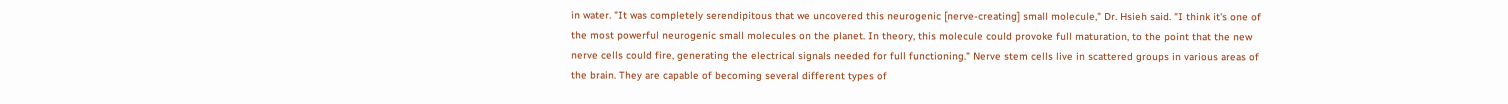in water. "It was completely serendipitous that we uncovered this neurogenic [nerve-creating] small molecule," Dr. Hsieh said. "I think it's one of the most powerful neurogenic small molecules on the planet. In theory, this molecule could provoke full maturation, to the point that the new nerve cells could fire, generating the electrical signals needed for full functioning." Nerve stem cells live in scattered groups in various areas of the brain. They are capable of becoming several different types of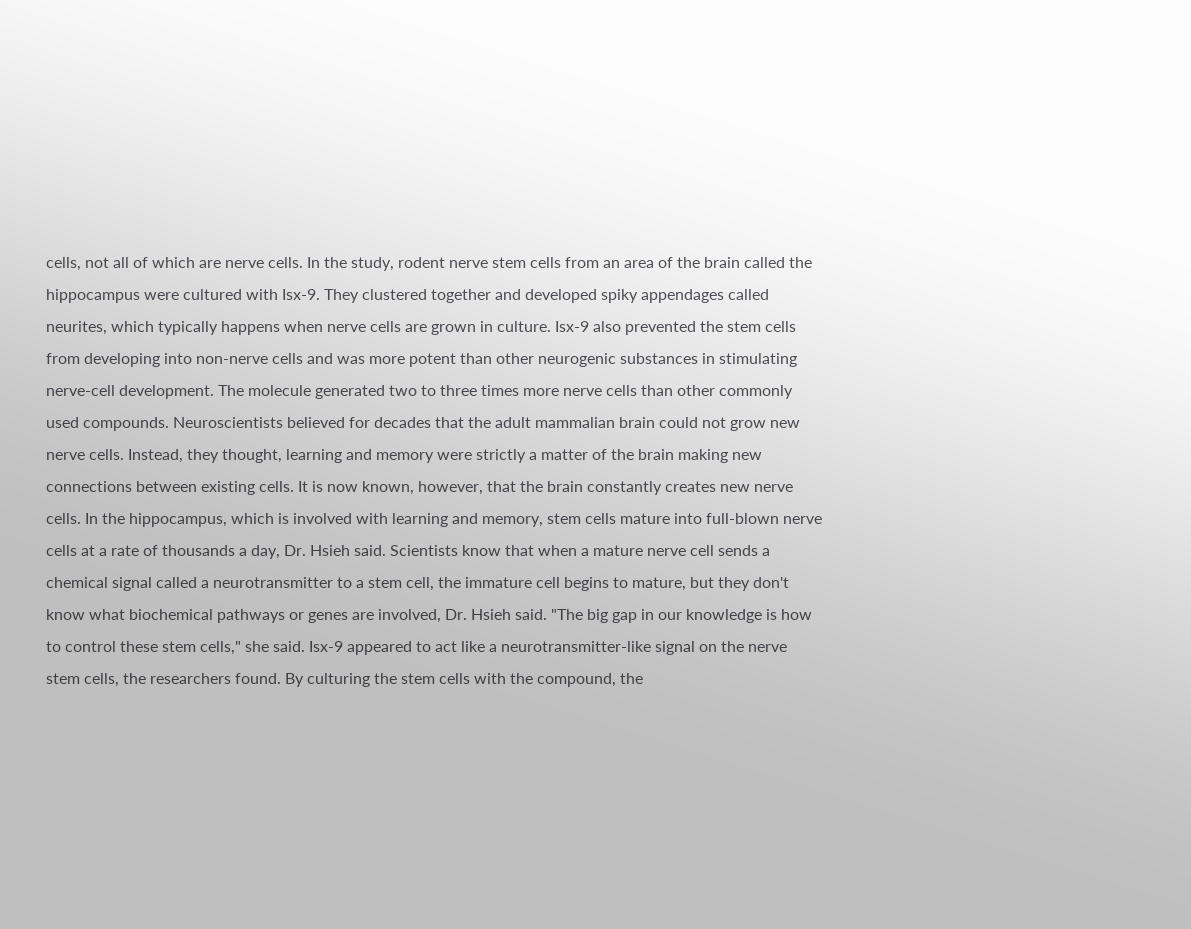cells, not all of which are nerve cells. In the study, rodent nerve stem cells from an area of the brain called the hippocampus were cultured with Isx-9. They clustered together and developed spiky appendages called neurites, which typically happens when nerve cells are grown in culture. Isx-9 also prevented the stem cells from developing into non-nerve cells and was more potent than other neurogenic substances in stimulating nerve-cell development. The molecule generated two to three times more nerve cells than other commonly used compounds. Neuroscientists believed for decades that the adult mammalian brain could not grow new nerve cells. Instead, they thought, learning and memory were strictly a matter of the brain making new connections between existing cells. It is now known, however, that the brain constantly creates new nerve cells. In the hippocampus, which is involved with learning and memory, stem cells mature into full-blown nerve cells at a rate of thousands a day, Dr. Hsieh said. Scientists know that when a mature nerve cell sends a chemical signal called a neurotransmitter to a stem cell, the immature cell begins to mature, but they don't know what biochemical pathways or genes are involved, Dr. Hsieh said. "The big gap in our knowledge is how to control these stem cells," she said. Isx-9 appeared to act like a neurotransmitter-like signal on the nerve stem cells, the researchers found. By culturing the stem cells with the compound, the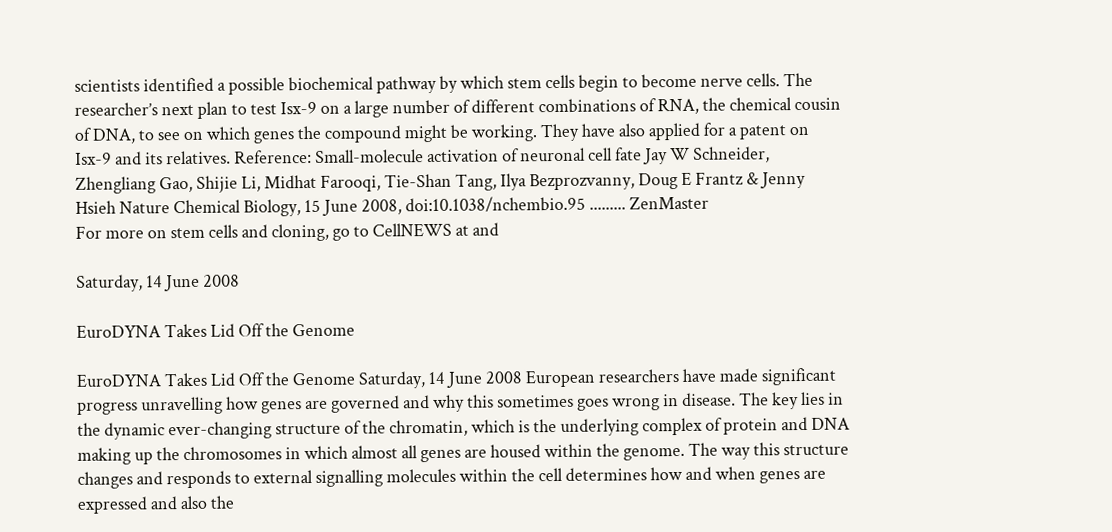scientists identified a possible biochemical pathway by which stem cells begin to become nerve cells. The researcher’s next plan to test Isx-9 on a large number of different combinations of RNA, the chemical cousin of DNA, to see on which genes the compound might be working. They have also applied for a patent on Isx-9 and its relatives. Reference: Small-molecule activation of neuronal cell fate Jay W Schneider, Zhengliang Gao, Shijie Li, Midhat Farooqi, Tie-Shan Tang, Ilya Bezprozvanny, Doug E Frantz & Jenny Hsieh Nature Chemical Biology, 15 June 2008, doi:10.1038/nchembio.95 ......... ZenMaster
For more on stem cells and cloning, go to CellNEWS at and

Saturday, 14 June 2008

EuroDYNA Takes Lid Off the Genome

EuroDYNA Takes Lid Off the Genome Saturday, 14 June 2008 European researchers have made significant progress unravelling how genes are governed and why this sometimes goes wrong in disease. The key lies in the dynamic ever-changing structure of the chromatin, which is the underlying complex of protein and DNA making up the chromosomes in which almost all genes are housed within the genome. The way this structure changes and responds to external signalling molecules within the cell determines how and when genes are expressed and also the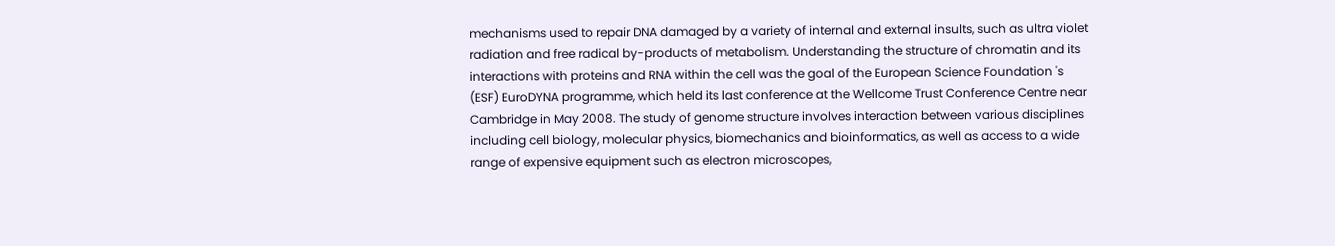mechanisms used to repair DNA damaged by a variety of internal and external insults, such as ultra violet radiation and free radical by-products of metabolism. Understanding the structure of chromatin and its interactions with proteins and RNA within the cell was the goal of the European Science Foundation 's (ESF) EuroDYNA programme, which held its last conference at the Wellcome Trust Conference Centre near Cambridge in May 2008. The study of genome structure involves interaction between various disciplines including cell biology, molecular physics, biomechanics and bioinformatics, as well as access to a wide range of expensive equipment such as electron microscopes,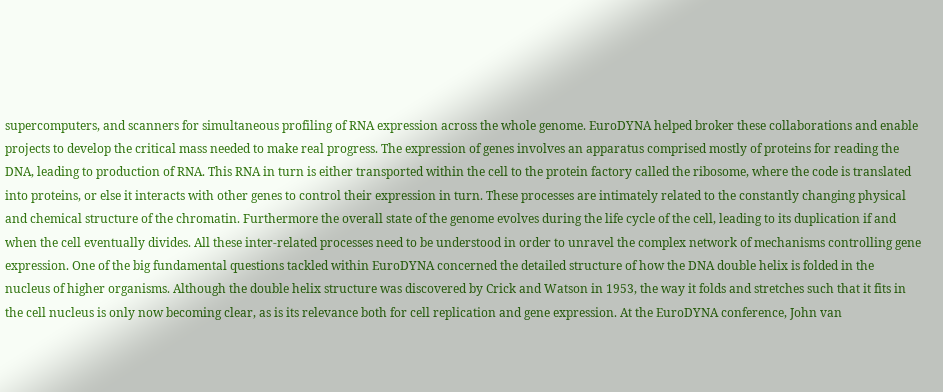supercomputers, and scanners for simultaneous profiling of RNA expression across the whole genome. EuroDYNA helped broker these collaborations and enable projects to develop the critical mass needed to make real progress. The expression of genes involves an apparatus comprised mostly of proteins for reading the DNA, leading to production of RNA. This RNA in turn is either transported within the cell to the protein factory called the ribosome, where the code is translated into proteins, or else it interacts with other genes to control their expression in turn. These processes are intimately related to the constantly changing physical and chemical structure of the chromatin. Furthermore the overall state of the genome evolves during the life cycle of the cell, leading to its duplication if and when the cell eventually divides. All these inter-related processes need to be understood in order to unravel the complex network of mechanisms controlling gene expression. One of the big fundamental questions tackled within EuroDYNA concerned the detailed structure of how the DNA double helix is folded in the nucleus of higher organisms. Although the double helix structure was discovered by Crick and Watson in 1953, the way it folds and stretches such that it fits in the cell nucleus is only now becoming clear, as is its relevance both for cell replication and gene expression. At the EuroDYNA conference, John van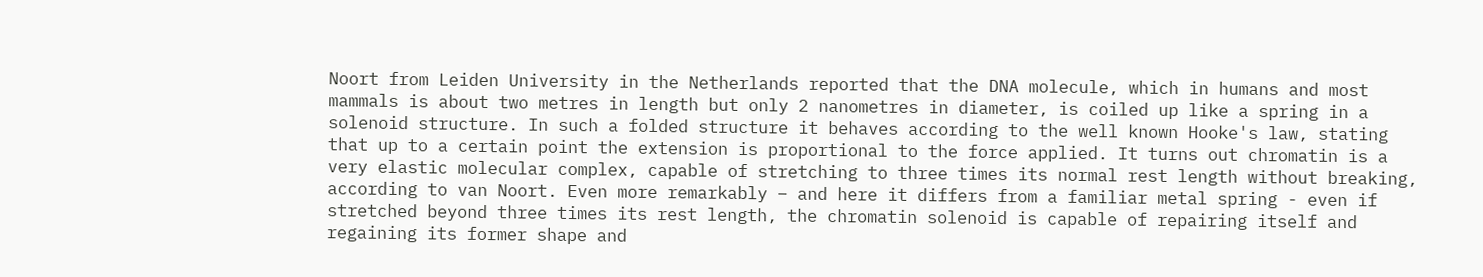Noort from Leiden University in the Netherlands reported that the DNA molecule, which in humans and most mammals is about two metres in length but only 2 nanometres in diameter, is coiled up like a spring in a solenoid structure. In such a folded structure it behaves according to the well known Hooke's law, stating that up to a certain point the extension is proportional to the force applied. It turns out chromatin is a very elastic molecular complex, capable of stretching to three times its normal rest length without breaking, according to van Noort. Even more remarkably – and here it differs from a familiar metal spring - even if stretched beyond three times its rest length, the chromatin solenoid is capable of repairing itself and regaining its former shape and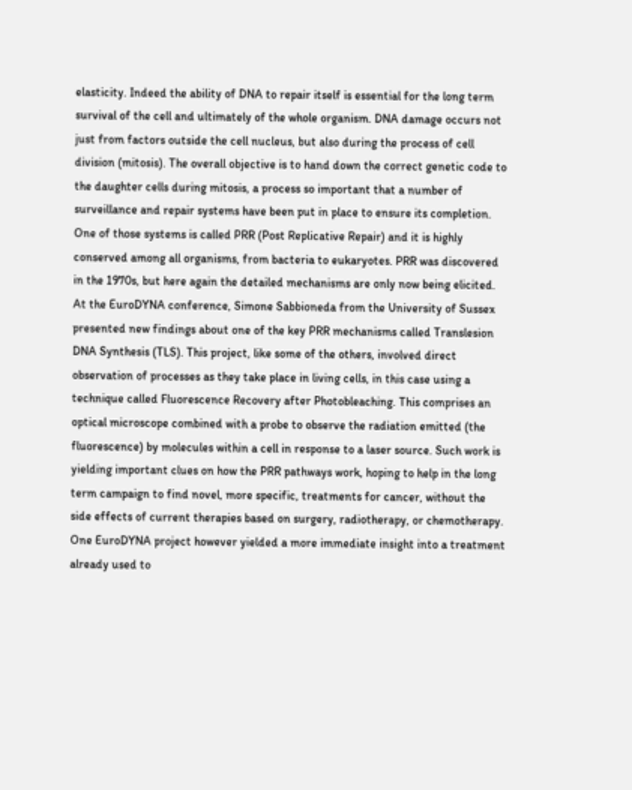elasticity. Indeed the ability of DNA to repair itself is essential for the long term survival of the cell and ultimately of the whole organism. DNA damage occurs not just from factors outside the cell nucleus, but also during the process of cell division (mitosis). The overall objective is to hand down the correct genetic code to the daughter cells during mitosis, a process so important that a number of surveillance and repair systems have been put in place to ensure its completion. One of those systems is called PRR (Post Replicative Repair) and it is highly conserved among all organisms, from bacteria to eukaryotes. PRR was discovered in the 1970s, but here again the detailed mechanisms are only now being elicited. At the EuroDYNA conference, Simone Sabbioneda from the University of Sussex presented new findings about one of the key PRR mechanisms called Translesion DNA Synthesis (TLS). This project, like some of the others, involved direct observation of processes as they take place in living cells, in this case using a technique called Fluorescence Recovery after Photobleaching. This comprises an optical microscope combined with a probe to observe the radiation emitted (the fluorescence) by molecules within a cell in response to a laser source. Such work is yielding important clues on how the PRR pathways work, hoping to help in the long term campaign to find novel, more specific, treatments for cancer, without the side effects of current therapies based on surgery, radiotherapy, or chemotherapy. One EuroDYNA project however yielded a more immediate insight into a treatment already used to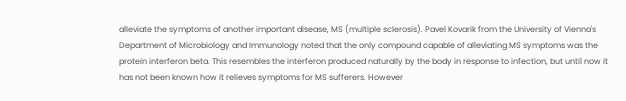alleviate the symptoms of another important disease, MS (multiple sclerosis). Pavel Kovarik from the University of Vienna's Department of Microbiology and Immunology noted that the only compound capable of alleviating MS symptoms was the protein interferon beta. This resembles the interferon produced naturally by the body in response to infection, but until now it has not been known how it relieves symptoms for MS sufferers. However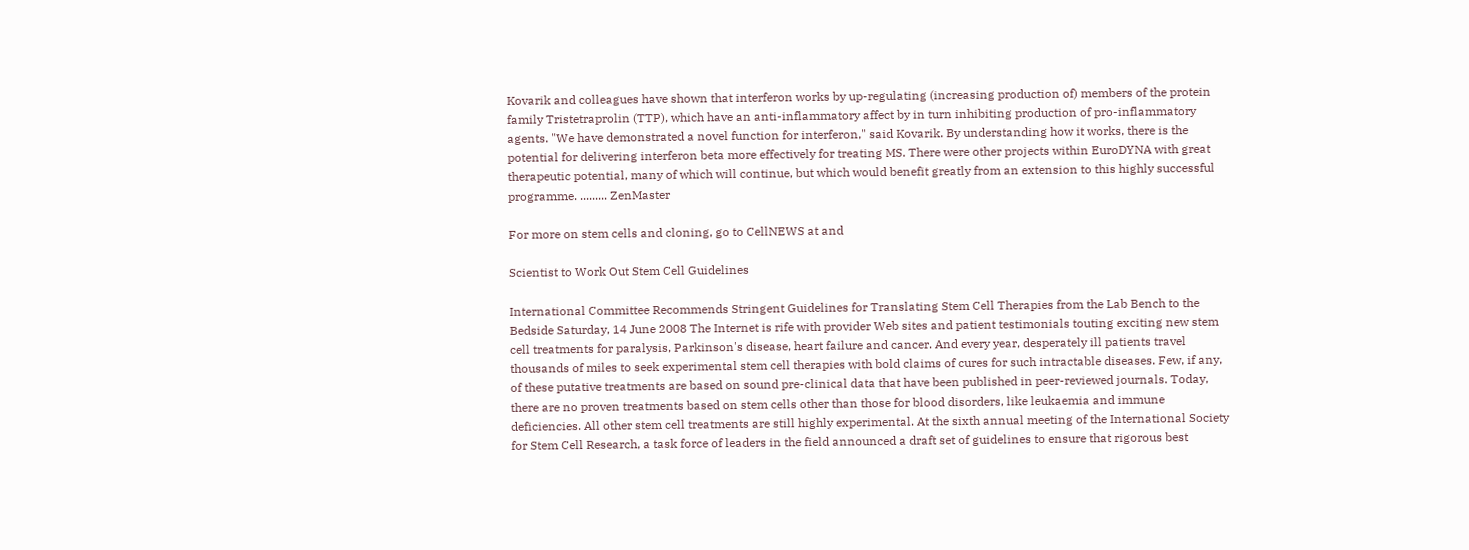Kovarik and colleagues have shown that interferon works by up-regulating (increasing production of) members of the protein family Tristetraprolin (TTP), which have an anti-inflammatory affect by in turn inhibiting production of pro-inflammatory agents. "We have demonstrated a novel function for interferon," said Kovarik. By understanding how it works, there is the potential for delivering interferon beta more effectively for treating MS. There were other projects within EuroDYNA with great therapeutic potential, many of which will continue, but which would benefit greatly from an extension to this highly successful programme. ......... ZenMaster

For more on stem cells and cloning, go to CellNEWS at and

Scientist to Work Out Stem Cell Guidelines

International Committee Recommends Stringent Guidelines for Translating Stem Cell Therapies from the Lab Bench to the Bedside Saturday, 14 June 2008 The Internet is rife with provider Web sites and patient testimonials touting exciting new stem cell treatments for paralysis, Parkinson's disease, heart failure and cancer. And every year, desperately ill patients travel thousands of miles to seek experimental stem cell therapies with bold claims of cures for such intractable diseases. Few, if any, of these putative treatments are based on sound pre-clinical data that have been published in peer-reviewed journals. Today, there are no proven treatments based on stem cells other than those for blood disorders, like leukaemia and immune deficiencies. All other stem cell treatments are still highly experimental. At the sixth annual meeting of the International Society for Stem Cell Research, a task force of leaders in the field announced a draft set of guidelines to ensure that rigorous best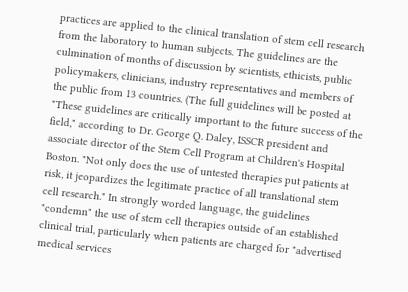practices are applied to the clinical translation of stem cell research from the laboratory to human subjects. The guidelines are the culmination of months of discussion by scientists, ethicists, public policymakers, clinicians, industry representatives and members of the public from 13 countries. (The full guidelines will be posted at "These guidelines are critically important to the future success of the field," according to Dr. George Q. Daley, ISSCR president and associate director of the Stem Cell Program at Children's Hospital Boston. "Not only does the use of untested therapies put patients at risk, it jeopardizes the legitimate practice of all translational stem cell research." In strongly worded language, the guidelines "condemn" the use of stem cell therapies outside of an established clinical trial, particularly when patients are charged for "advertised medical services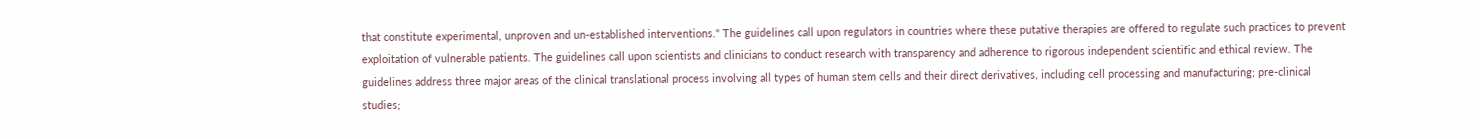that constitute experimental, unproven and un-established interventions." The guidelines call upon regulators in countries where these putative therapies are offered to regulate such practices to prevent exploitation of vulnerable patients. The guidelines call upon scientists and clinicians to conduct research with transparency and adherence to rigorous independent scientific and ethical review. The guidelines address three major areas of the clinical translational process involving all types of human stem cells and their direct derivatives, including cell processing and manufacturing; pre-clinical studies;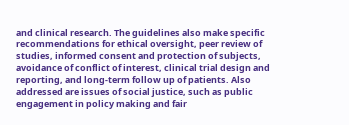and clinical research. The guidelines also make specific recommendations for ethical oversight, peer review of studies, informed consent and protection of subjects, avoidance of conflict of interest, clinical trial design and reporting, and long-term follow up of patients. Also addressed are issues of social justice, such as public engagement in policy making and fair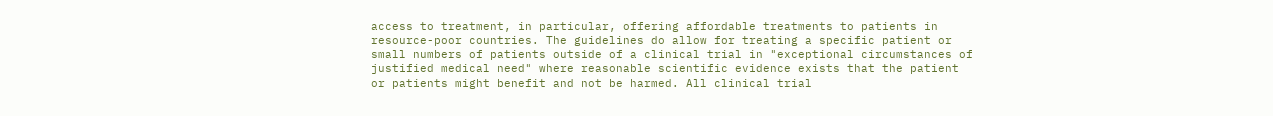access to treatment, in particular, offering affordable treatments to patients in resource-poor countries. The guidelines do allow for treating a specific patient or small numbers of patients outside of a clinical trial in "exceptional circumstances of justified medical need" where reasonable scientific evidence exists that the patient or patients might benefit and not be harmed. All clinical trial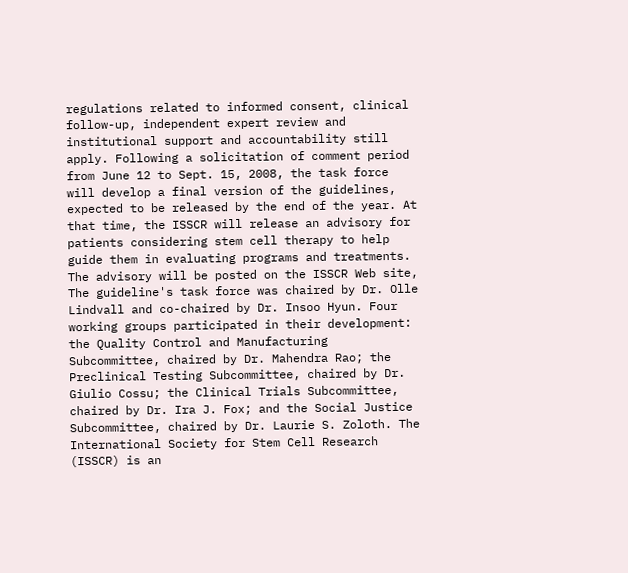regulations related to informed consent, clinical follow-up, independent expert review and institutional support and accountability still apply. Following a solicitation of comment period from June 12 to Sept. 15, 2008, the task force will develop a final version of the guidelines, expected to be released by the end of the year. At that time, the ISSCR will release an advisory for patients considering stem cell therapy to help guide them in evaluating programs and treatments. The advisory will be posted on the ISSCR Web site, The guideline's task force was chaired by Dr. Olle Lindvall and co-chaired by Dr. Insoo Hyun. Four working groups participated in their development: the Quality Control and Manufacturing Subcommittee, chaired by Dr. Mahendra Rao; the Preclinical Testing Subcommittee, chaired by Dr. Giulio Cossu; the Clinical Trials Subcommittee, chaired by Dr. Ira J. Fox; and the Social Justice Subcommittee, chaired by Dr. Laurie S. Zoloth. The International Society for Stem Cell Research (ISSCR) is an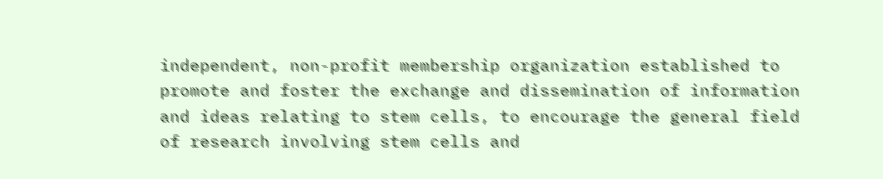independent, non-profit membership organization established to promote and foster the exchange and dissemination of information and ideas relating to stem cells, to encourage the general field of research involving stem cells and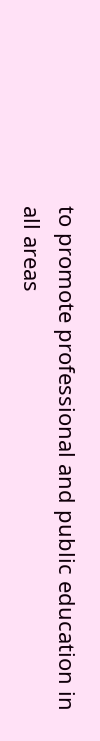to promote professional and public education in all areas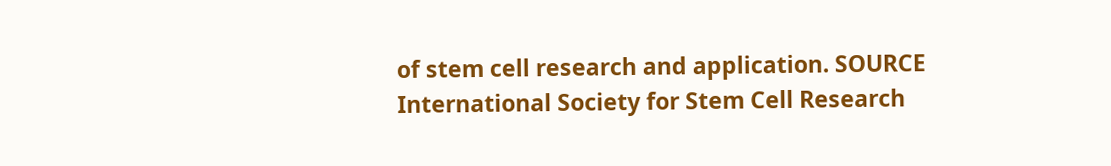of stem cell research and application. SOURCE International Society for Stem Cell Research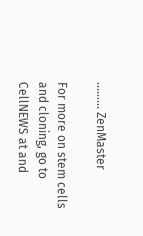......... ZenMaster

For more on stem cells and cloning, go to CellNEWS at and